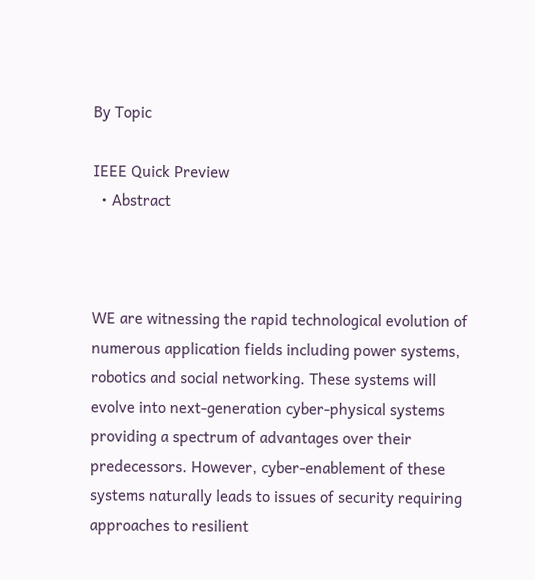By Topic

IEEE Quick Preview
  • Abstract



WE are witnessing the rapid technological evolution of numerous application fields including power systems, robotics and social networking. These systems will evolve into next-generation cyber-physical systems providing a spectrum of advantages over their predecessors. However, cyber-enablement of these systems naturally leads to issues of security requiring approaches to resilient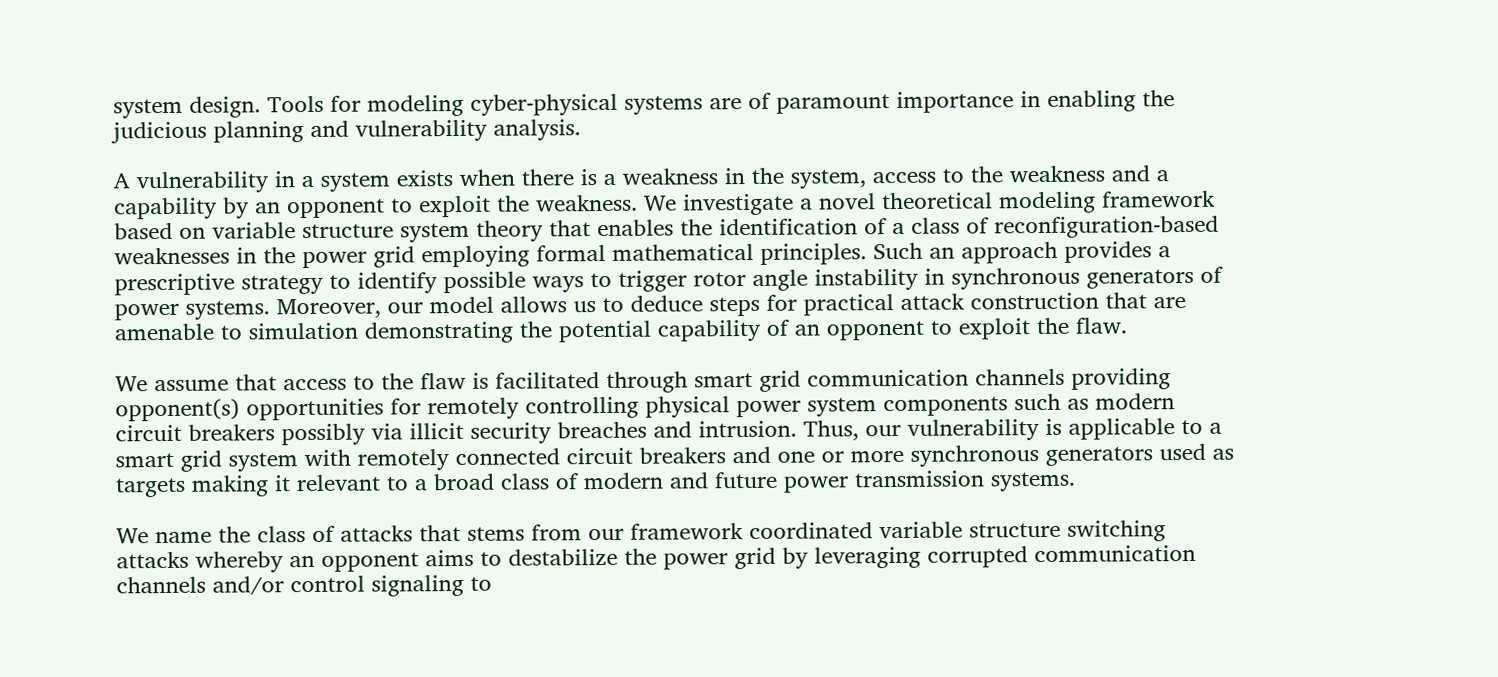system design. Tools for modeling cyber-physical systems are of paramount importance in enabling the judicious planning and vulnerability analysis.

A vulnerability in a system exists when there is a weakness in the system, access to the weakness and a capability by an opponent to exploit the weakness. We investigate a novel theoretical modeling framework based on variable structure system theory that enables the identification of a class of reconfiguration-based weaknesses in the power grid employing formal mathematical principles. Such an approach provides a prescriptive strategy to identify possible ways to trigger rotor angle instability in synchronous generators of power systems. Moreover, our model allows us to deduce steps for practical attack construction that are amenable to simulation demonstrating the potential capability of an opponent to exploit the flaw.

We assume that access to the flaw is facilitated through smart grid communication channels providing opponent(s) opportunities for remotely controlling physical power system components such as modern circuit breakers possibly via illicit security breaches and intrusion. Thus, our vulnerability is applicable to a smart grid system with remotely connected circuit breakers and one or more synchronous generators used as targets making it relevant to a broad class of modern and future power transmission systems.

We name the class of attacks that stems from our framework coordinated variable structure switching attacks whereby an opponent aims to destabilize the power grid by leveraging corrupted communication channels and/or control signaling to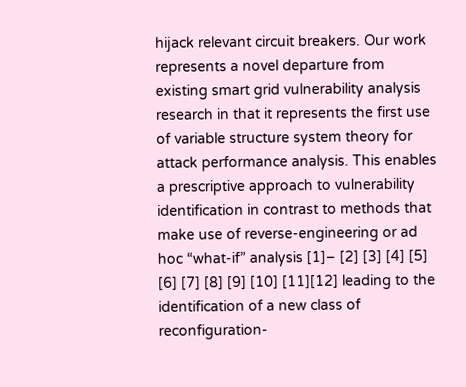hijack relevant circuit breakers. Our work represents a novel departure from existing smart grid vulnerability analysis research in that it represents the first use of variable structure system theory for attack performance analysis. This enables a prescriptive approach to vulnerability identification in contrast to methods that make use of reverse-engineering or ad hoc “what-if” analysis [1]– [2] [3] [4] [5] [6] [7] [8] [9] [10] [11][12] leading to the identification of a new class of reconfiguration-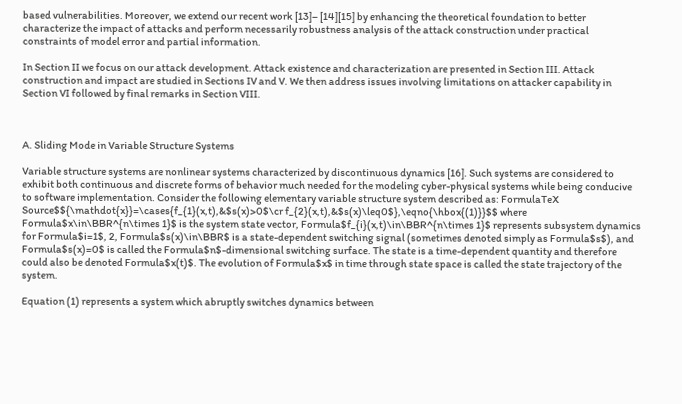based vulnerabilities. Moreover, we extend our recent work [13]– [14][15] by enhancing the theoretical foundation to better characterize the impact of attacks and perform necessarily robustness analysis of the attack construction under practical constraints of model error and partial information.

In Section II we focus on our attack development. Attack existence and characterization are presented in Section III. Attack construction and impact are studied in Sections IV and V. We then address issues involving limitations on attacker capability in Section VI followed by final remarks in Section VIII.



A. Sliding Mode in Variable Structure Systems

Variable structure systems are nonlinear systems characterized by discontinuous dynamics [16]. Such systems are considered to exhibit both continuous and discrete forms of behavior much needed for the modeling cyber-physical systems while being conducive to software implementation. Consider the following elementary variable structure system described as: FormulaTeX Source$${\mathdot{x}}=\cases{f_{1}(x,t),&$s(x)>0$\cr f_{2}(x,t),&$s(x)\leq0$},\eqno{\hbox{(1)}}$$ where Formula$x\in\BBR^{n\times 1}$ is the system state vector, Formula$f_{i}(x,t)\in\BBR^{n\times 1}$ represents subsystem dynamics for Formula$i=1$, 2, Formula$s(x)\in\BBR$ is a state-dependent switching signal (sometimes denoted simply as Formula$s$), and Formula$s(x)=0$ is called the Formula$n$-dimensional switching surface. The state is a time-dependent quantity and therefore could also be denoted Formula$x(t)$. The evolution of Formula$x$ in time through state space is called the state trajectory of the system.

Equation (1) represents a system which abruptly switches dynamics between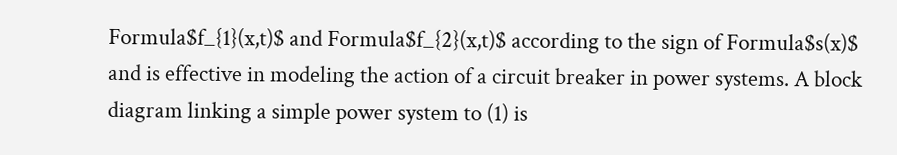Formula$f_{1}(x,t)$ and Formula$f_{2}(x,t)$ according to the sign of Formula$s(x)$ and is effective in modeling the action of a circuit breaker in power systems. A block diagram linking a simple power system to (1) is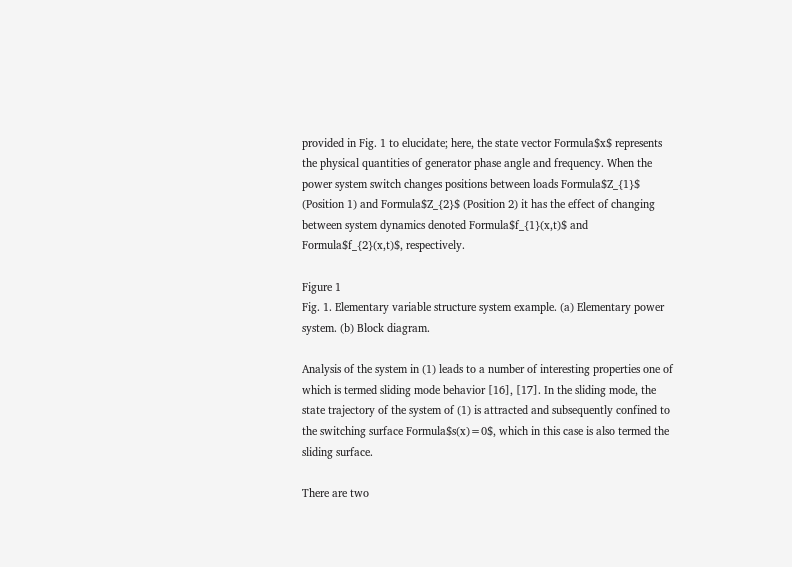provided in Fig. 1 to elucidate; here, the state vector Formula$x$ represents the physical quantities of generator phase angle and frequency. When the power system switch changes positions between loads Formula$Z_{1}$ (Position 1) and Formula$Z_{2}$ (Position 2) it has the effect of changing between system dynamics denoted Formula$f_{1}(x,t)$ and Formula$f_{2}(x,t)$, respectively.

Figure 1
Fig. 1. Elementary variable structure system example. (a) Elementary power system. (b) Block diagram.

Analysis of the system in (1) leads to a number of interesting properties one of which is termed sliding mode behavior [16], [17]. In the sliding mode, the state trajectory of the system of (1) is attracted and subsequently confined to the switching surface Formula$s(x)=0$, which in this case is also termed the sliding surface.

There are two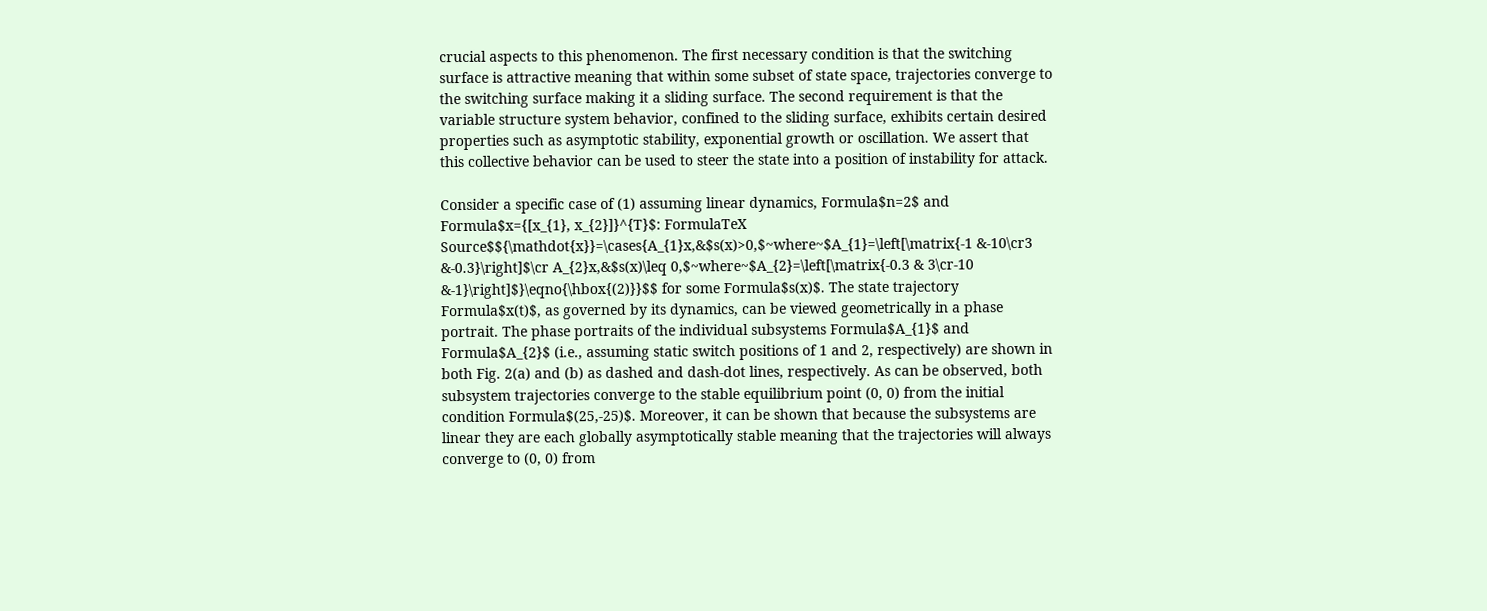crucial aspects to this phenomenon. The first necessary condition is that the switching surface is attractive meaning that within some subset of state space, trajectories converge to the switching surface making it a sliding surface. The second requirement is that the variable structure system behavior, confined to the sliding surface, exhibits certain desired properties such as asymptotic stability, exponential growth or oscillation. We assert that this collective behavior can be used to steer the state into a position of instability for attack.

Consider a specific case of (1) assuming linear dynamics, Formula$n=2$ and Formula$x={[x_{1}, x_{2}]}^{T}$: FormulaTeX Source$${\mathdot{x}}=\cases{A_{1}x,&$s(x)>0,$~where~$A_{1}=\left[\matrix{-1 &-10\cr3 &-0.3}\right]$\cr A_{2}x,&$s(x)\leq 0,$~where~$A_{2}=\left[\matrix{-0.3 & 3\cr-10 &-1}\right]$}\eqno{\hbox{(2)}}$$ for some Formula$s(x)$. The state trajectory Formula$x(t)$, as governed by its dynamics, can be viewed geometrically in a phase portrait. The phase portraits of the individual subsystems Formula$A_{1}$ and Formula$A_{2}$ (i.e., assuming static switch positions of 1 and 2, respectively) are shown in both Fig. 2(a) and (b) as dashed and dash-dot lines, respectively. As can be observed, both subsystem trajectories converge to the stable equilibrium point (0, 0) from the initial condition Formula$(25,-25)$. Moreover, it can be shown that because the subsystems are linear they are each globally asymptotically stable meaning that the trajectories will always converge to (0, 0) from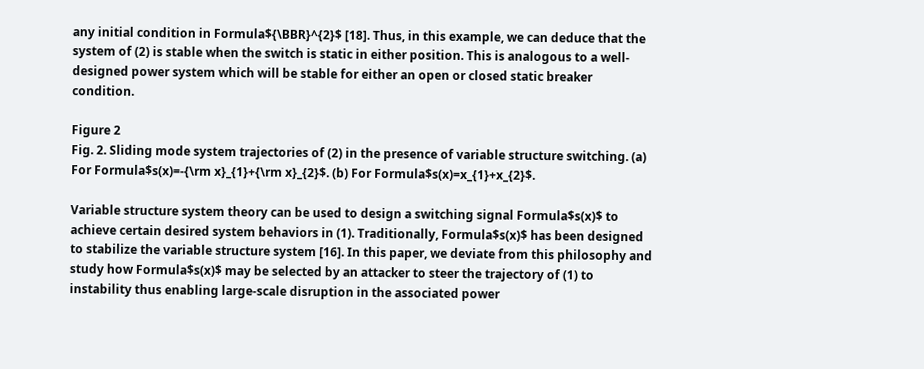any initial condition in Formula${\BBR}^{2}$ [18]. Thus, in this example, we can deduce that the system of (2) is stable when the switch is static in either position. This is analogous to a well-designed power system which will be stable for either an open or closed static breaker condition.

Figure 2
Fig. 2. Sliding mode system trajectories of (2) in the presence of variable structure switching. (a) For Formula$s(x)=-{\rm x}_{1}+{\rm x}_{2}$. (b) For Formula$s(x)=x_{1}+x_{2}$.

Variable structure system theory can be used to design a switching signal Formula$s(x)$ to achieve certain desired system behaviors in (1). Traditionally, Formula$s(x)$ has been designed to stabilize the variable structure system [16]. In this paper, we deviate from this philosophy and study how Formula$s(x)$ may be selected by an attacker to steer the trajectory of (1) to instability thus enabling large-scale disruption in the associated power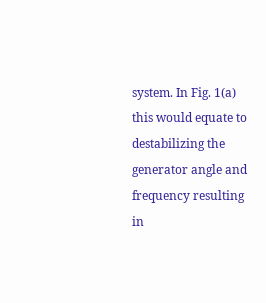system. In Fig. 1(a) this would equate to destabilizing the generator angle and frequency resulting in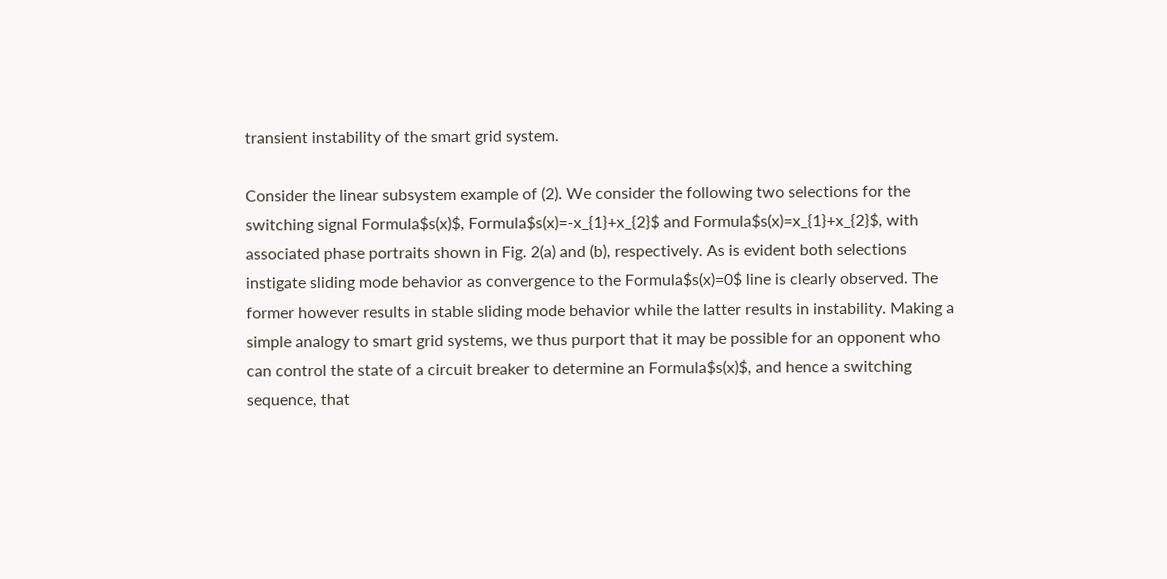transient instability of the smart grid system.

Consider the linear subsystem example of (2). We consider the following two selections for the switching signal Formula$s(x)$, Formula$s(x)=-x_{1}+x_{2}$ and Formula$s(x)=x_{1}+x_{2}$, with associated phase portraits shown in Fig. 2(a) and (b), respectively. As is evident both selections instigate sliding mode behavior as convergence to the Formula$s(x)=0$ line is clearly observed. The former however results in stable sliding mode behavior while the latter results in instability. Making a simple analogy to smart grid systems, we thus purport that it may be possible for an opponent who can control the state of a circuit breaker to determine an Formula$s(x)$, and hence a switching sequence, that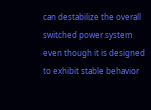can destabilize the overall switched power system even though it is designed to exhibit stable behavior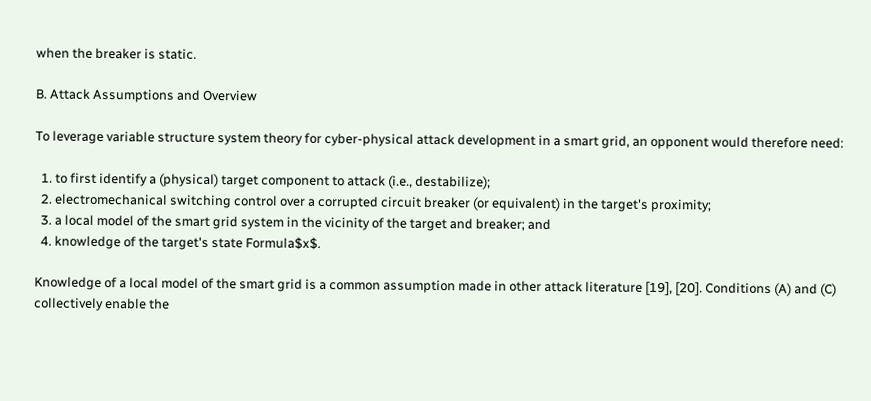when the breaker is static.

B. Attack Assumptions and Overview

To leverage variable structure system theory for cyber-physical attack development in a smart grid, an opponent would therefore need:

  1. to first identify a (physical) target component to attack (i.e., destabilize);
  2. electromechanical switching control over a corrupted circuit breaker (or equivalent) in the target's proximity;
  3. a local model of the smart grid system in the vicinity of the target and breaker; and
  4. knowledge of the target's state Formula$x$.

Knowledge of a local model of the smart grid is a common assumption made in other attack literature [19], [20]. Conditions (A) and (C) collectively enable the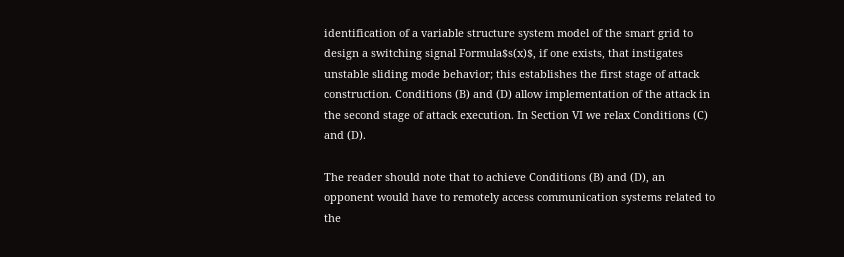identification of a variable structure system model of the smart grid to design a switching signal Formula$s(x)$, if one exists, that instigates unstable sliding mode behavior; this establishes the first stage of attack construction. Conditions (B) and (D) allow implementation of the attack in the second stage of attack execution. In Section VI we relax Conditions (C) and (D).

The reader should note that to achieve Conditions (B) and (D), an opponent would have to remotely access communication systems related to the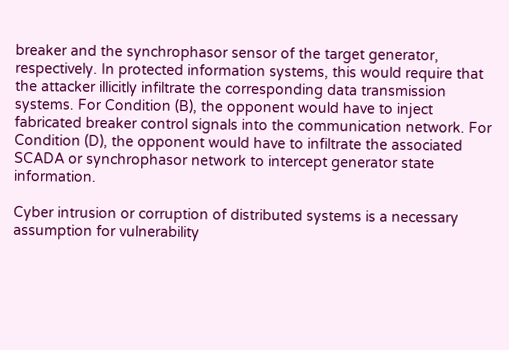breaker and the synchrophasor sensor of the target generator, respectively. In protected information systems, this would require that the attacker illicitly infiltrate the corresponding data transmission systems. For Condition (B), the opponent would have to inject fabricated breaker control signals into the communication network. For Condition (D), the opponent would have to infiltrate the associated SCADA or synchrophasor network to intercept generator state information.

Cyber intrusion or corruption of distributed systems is a necessary assumption for vulnerability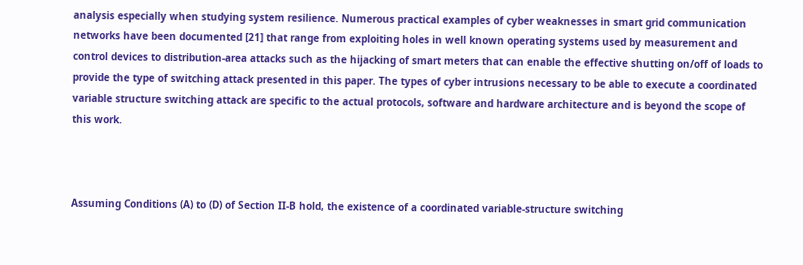analysis especially when studying system resilience. Numerous practical examples of cyber weaknesses in smart grid communication networks have been documented [21] that range from exploiting holes in well known operating systems used by measurement and control devices to distribution-area attacks such as the hijacking of smart meters that can enable the effective shutting on/off of loads to provide the type of switching attack presented in this paper. The types of cyber intrusions necessary to be able to execute a coordinated variable structure switching attack are specific to the actual protocols, software and hardware architecture and is beyond the scope of this work.



Assuming Conditions (A) to (D) of Section II-B hold, the existence of a coordinated variable-structure switching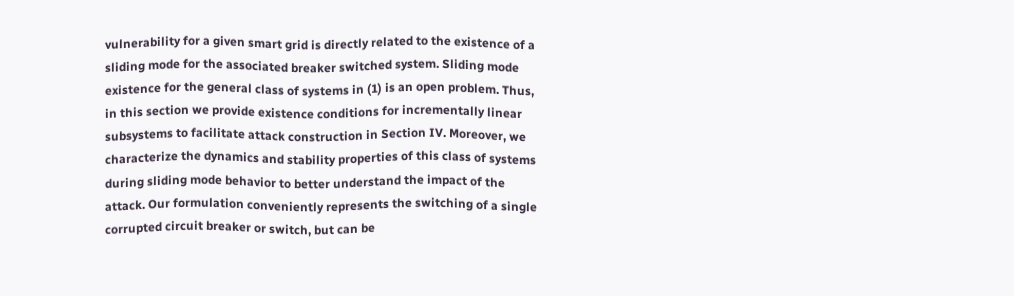vulnerability for a given smart grid is directly related to the existence of a sliding mode for the associated breaker switched system. Sliding mode existence for the general class of systems in (1) is an open problem. Thus, in this section we provide existence conditions for incrementally linear subsystems to facilitate attack construction in Section IV. Moreover, we characterize the dynamics and stability properties of this class of systems during sliding mode behavior to better understand the impact of the attack. Our formulation conveniently represents the switching of a single corrupted circuit breaker or switch, but can be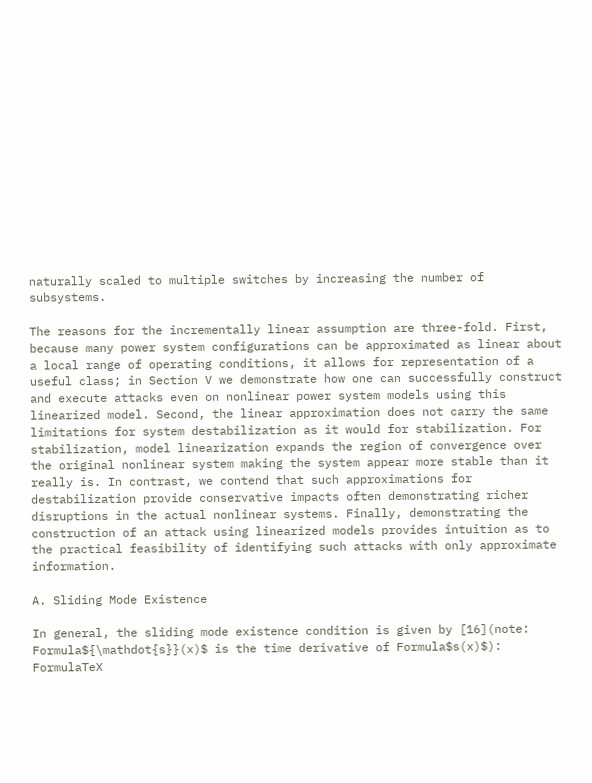naturally scaled to multiple switches by increasing the number of subsystems.

The reasons for the incrementally linear assumption are three-fold. First, because many power system configurations can be approximated as linear about a local range of operating conditions, it allows for representation of a useful class; in Section V we demonstrate how one can successfully construct and execute attacks even on nonlinear power system models using this linearized model. Second, the linear approximation does not carry the same limitations for system destabilization as it would for stabilization. For stabilization, model linearization expands the region of convergence over the original nonlinear system making the system appear more stable than it really is. In contrast, we contend that such approximations for destabilization provide conservative impacts often demonstrating richer disruptions in the actual nonlinear systems. Finally, demonstrating the construction of an attack using linearized models provides intuition as to the practical feasibility of identifying such attacks with only approximate information.

A. Sliding Mode Existence

In general, the sliding mode existence condition is given by [16](note: Formula${\mathdot{s}}(x)$ is the time derivative of Formula$s(x)$): FormulaTeX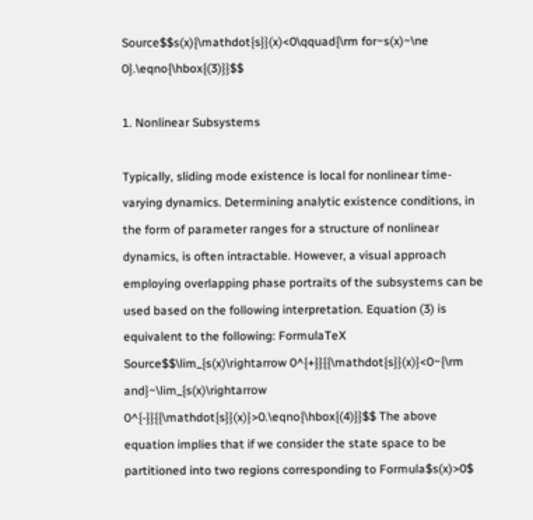Source$$s(x){\mathdot{s}}(x)<0\qquad{\rm for~s(x)~\ne 0}.\eqno{\hbox{(3)}}$$

1. Nonlinear Subsystems

Typically, sliding mode existence is local for nonlinear time-varying dynamics. Determining analytic existence conditions, in the form of parameter ranges for a structure of nonlinear dynamics, is often intractable. However, a visual approach employing overlapping phase portraits of the subsystems can be used based on the following interpretation. Equation (3) is equivalent to the following: FormulaTeX Source$$\lim_{s(x)\rightarrow 0^{+}}{{\mathdot{s}}(x)}<0~{\rm and}~\lim_{s(x)\rightarrow 0^{-}}{{\mathdot{s}}(x)}>0.\eqno{\hbox{(4)}}$$ The above equation implies that if we consider the state space to be partitioned into two regions corresponding to Formula$s(x)>0$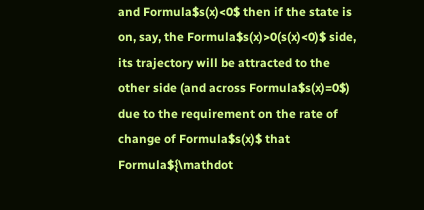and Formula$s(x)<0$ then if the state is on, say, the Formula$s(x)>0(s(x)<0)$ side, its trajectory will be attracted to the other side (and across Formula$s(x)=0$) due to the requirement on the rate of change of Formula$s(x)$ that Formula${\mathdot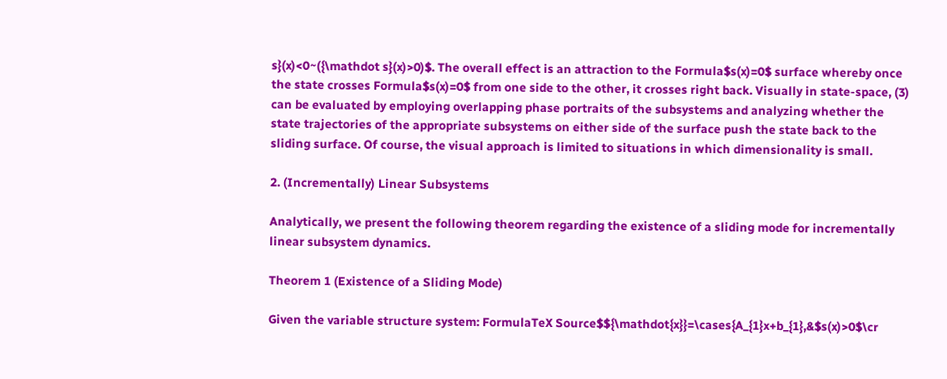s}(x)<0~({\mathdot s}(x)>0)$. The overall effect is an attraction to the Formula$s(x)=0$ surface whereby once the state crosses Formula$s(x)=0$ from one side to the other, it crosses right back. Visually in state-space, (3) can be evaluated by employing overlapping phase portraits of the subsystems and analyzing whether the state trajectories of the appropriate subsystems on either side of the surface push the state back to the sliding surface. Of course, the visual approach is limited to situations in which dimensionality is small.

2. (Incrementally) Linear Subsystems

Analytically, we present the following theorem regarding the existence of a sliding mode for incrementally linear subsystem dynamics.

Theorem 1 (Existence of a Sliding Mode)

Given the variable structure system: FormulaTeX Source$${\mathdot{x}}=\cases{A_{1}x+b_{1},&$s(x)>0$\cr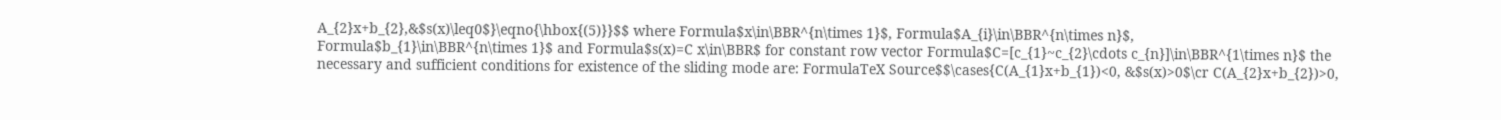A_{2}x+b_{2},&$s(x)\leq0$}\eqno{\hbox{(5)}}$$ where Formula$x\in\BBR^{n\times 1}$, Formula$A_{i}\in\BBR^{n\times n}$, Formula$b_{1}\in\BBR^{n\times 1}$ and Formula$s(x)=C x\in\BBR$ for constant row vector Formula$C=[c_{1}~c_{2}\cdots c_{n}]\in\BBR^{1\times n}$ the necessary and sufficient conditions for existence of the sliding mode are: FormulaTeX Source$$\cases{C(A_{1}x+b_{1})<0, &$s(x)>0$\cr C(A_{2}x+b_{2})>0,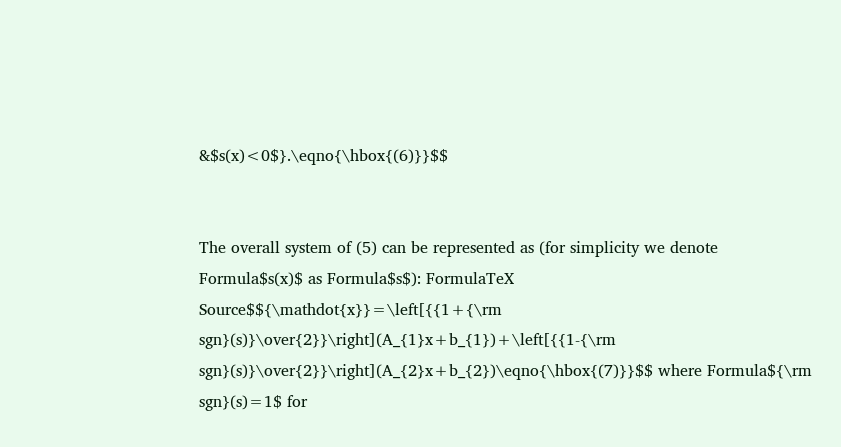&$s(x)<0$}.\eqno{\hbox{(6)}}$$


The overall system of (5) can be represented as (for simplicity we denote Formula$s(x)$ as Formula$s$): FormulaTeX Source$${\mathdot{x}}=\left[{{1+{\rm sgn}(s)}\over{2}}\right](A_{1}x+b_{1})+\left[{{1-{\rm sgn}(s)}\over{2}}\right](A_{2}x+b_{2})\eqno{\hbox{(7)}}$$ where Formula${\rm sgn}(s)=1$ for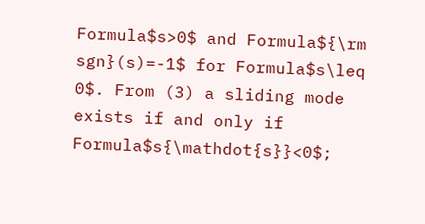Formula$s>0$ and Formula${\rm sgn}(s)=-1$ for Formula$s\leq 0$. From (3) a sliding mode exists if and only if Formula$s{\mathdot{s}}<0$;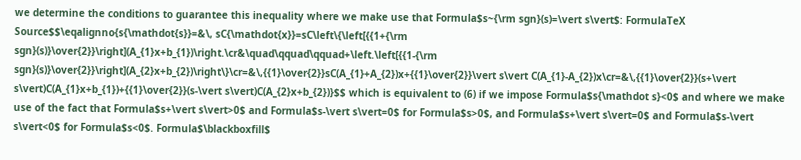we determine the conditions to guarantee this inequality where we make use that Formula$s~{\rm sgn}(s)=\vert s\vert$: FormulaTeX Source$$\eqalignno{s{\mathdot{s}}=&\, sC{\mathdot{x}}=sC\left\{\left[{{1+{\rm sgn}(s)}\over{2}}\right](A_{1}x+b_{1})\right.\cr&\quad\qquad\qquad+\left.\left[{{1-{\rm sgn}(s)}\over{2}}\right](A_{2}x+b_{2})\right\}\cr=&\,{{1}\over{2}}sC(A_{1}+A_{2})x+{{1}\over{2}}\vert s\vert C(A_{1}-A_{2})x\cr=&\,{{1}\over{2}}(s+\vert s\vert)C(A_{1}x+b_{1})+{{1}\over{2}}(s-\vert s\vert)C(A_{2}x+b_{2})}$$ which is equivalent to (6) if we impose Formula$s{\mathdot s}<0$ and where we make use of the fact that Formula$s+\vert s\vert>0$ and Formula$s-\vert s\vert=0$ for Formula$s>0$, and Formula$s+\vert s\vert=0$ and Formula$s-\vert s\vert<0$ for Formula$s<0$. Formula$\blackboxfill$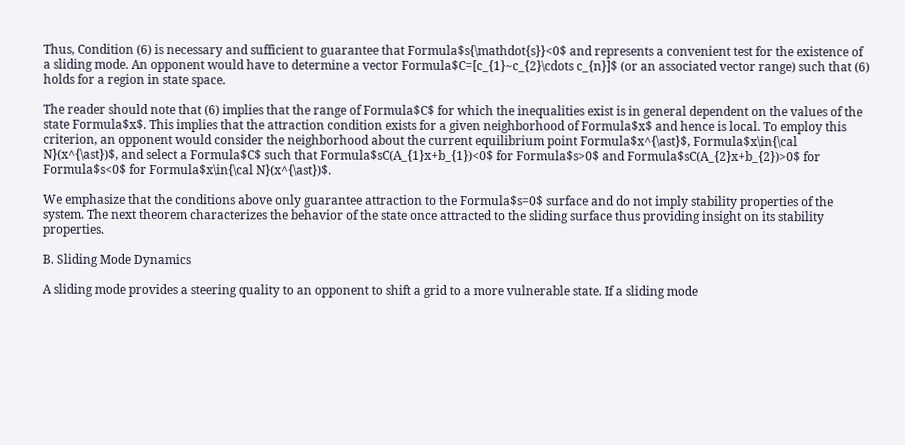Thus, Condition (6) is necessary and sufficient to guarantee that Formula$s{\mathdot{s}}<0$ and represents a convenient test for the existence of a sliding mode. An opponent would have to determine a vector Formula$C=[c_{1}~c_{2}\cdots c_{n}]$ (or an associated vector range) such that (6) holds for a region in state space.

The reader should note that (6) implies that the range of Formula$C$ for which the inequalities exist is in general dependent on the values of the state Formula$x$. This implies that the attraction condition exists for a given neighborhood of Formula$x$ and hence is local. To employ this criterion, an opponent would consider the neighborhood about the current equilibrium point Formula$x^{\ast}$, Formula$x\in{\cal N}(x^{\ast})$, and select a Formula$C$ such that Formula$sC(A_{1}x+b_{1})<0$ for Formula$s>0$ and Formula$sC(A_{2}x+b_{2})>0$ for Formula$s<0$ for Formula$x\in{\cal N}(x^{\ast})$.

We emphasize that the conditions above only guarantee attraction to the Formula$s=0$ surface and do not imply stability properties of the system. The next theorem characterizes the behavior of the state once attracted to the sliding surface thus providing insight on its stability properties.

B. Sliding Mode Dynamics

A sliding mode provides a steering quality to an opponent to shift a grid to a more vulnerable state. If a sliding mode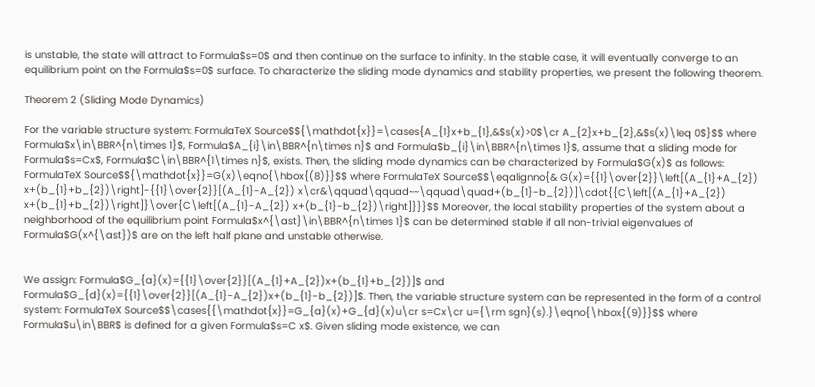is unstable, the state will attract to Formula$s=0$ and then continue on the surface to infinity. In the stable case, it will eventually converge to an equilibrium point on the Formula$s=0$ surface. To characterize the sliding mode dynamics and stability properties, we present the following theorem.

Theorem 2 (Sliding Mode Dynamics)

For the variable structure system: FormulaTeX Source$${\mathdot{x}}=\cases{A_{1}x+b_{1},&$s(x)>0$\cr A_{2}x+b_{2},&$s(x)\leq 0$}$$ where Formula$x\in\BBR^{n\times 1}$, Formula$A_{i}\in\BBR^{n\times n}$ and Formula$b_{i}\in\BBR^{n\times 1}$, assume that a sliding mode for Formula$s=Cx$, Formula$C\in\BBR^{1\times n}$, exists. Then, the sliding mode dynamics can be characterized by Formula$G(x)$ as follows: FormulaTeX Source$${\mathdot{x}}=G(x)\eqno{\hbox{(8)}}$$ where FormulaTeX Source$$\eqalignno{& G(x)={{1}\over{2}}\left[(A_{1}+A_{2}) x+(b_{1}+b_{2})\right]-{{1}\over{2}}[(A_{1}-A_{2}) x\cr&\qquad\qquad~~\qquad\quad+(b_{1}-b_{2})]\cdot{{C\left[(A_{1}+A_{2}) x+(b_{1}+b_{2})\right]}\over{C\left[(A_{1}-A_{2}) x+(b_{1}-b_{2})\right]}}}$$ Moreover, the local stability properties of the system about a neighborhood of the equilibrium point Formula$x^{\ast}\in\BBR^{n\times 1}$ can be determined stable if all non-trivial eigenvalues of Formula$G(x^{\ast})$ are on the left half plane and unstable otherwise.


We assign: Formula$G_{a}(x)={{1}\over{2}}[(A_{1}+A_{2})x+(b_{1}+b_{2})]$ and Formula$G_{d}(x)={{1}\over{2}}[(A_{1}-A_{2})x+(b_{1}-b_{2})]$. Then, the variable structure system can be represented in the form of a control system: FormulaTeX Source$$\cases{{\mathdot{x}}=G_{a}(x)+G_{d}(x)u\cr s=Cx\cr u={\rm sgn}(s).}\eqno{\hbox{(9)}}$$ where Formula$u\in\BBR$ is defined for a given Formula$s=C x$. Given sliding mode existence, we can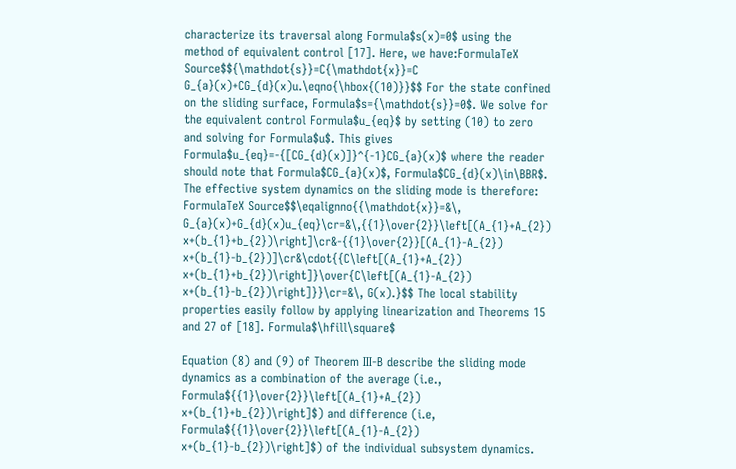characterize its traversal along Formula$s(x)=0$ using the method of equivalent control [17]. Here, we have:FormulaTeX Source$${\mathdot{s}}=C{\mathdot{x}}=C G_{a}(x)+CG_{d}(x)u.\eqno{\hbox{(10)}}$$ For the state confined on the sliding surface, Formula$s={\mathdot{s}}=0$. We solve for the equivalent control Formula$u_{eq}$ by setting (10) to zero and solving for Formula$u$. This gives Formula$u_{eq}=-{[CG_{d}(x)]}^{-1}CG_{a}(x)$ where the reader should note that Formula$CG_{a}(x)$, Formula$CG_{d}(x)\in\BBR$. The effective system dynamics on the sliding mode is therefore: FormulaTeX Source$$\eqalignno{{\mathdot{x}}=&\, G_{a}(x)+G_{d}(x)u_{eq}\cr=&\,{{1}\over{2}}\left[(A_{1}+A_{2}) x+(b_{1}+b_{2})\right]\cr&-{{1}\over{2}}[(A_{1}-A_{2}) x+(b_{1}-b_{2})]\cr&\cdot{{C\left[(A_{1}+A_{2}) x+(b_{1}+b_{2})\right]}\over{C\left[(A_{1}-A_{2}) x+(b_{1}-b_{2})\right]}}\cr=&\, G(x).}$$ The local stability properties easily follow by applying linearization and Theorems 15 and 27 of [18]. Formula$\hfill\square$

Equation (8) and (9) of Theorem III-B describe the sliding mode dynamics as a combination of the average (i.e., Formula${{1}\over{2}}\left[(A_{1}+A_{2}) x+(b_{1}+b_{2})\right]$) and difference (i.e, Formula${{1}\over{2}}\left[(A_{1}-A_{2}) x+(b_{1}-b_{2})\right]$) of the individual subsystem dynamics.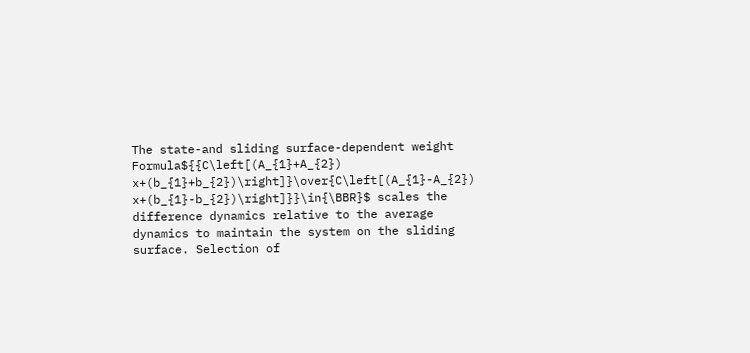The state-and sliding surface-dependent weight Formula${{C\left[(A_{1}+A_{2}) x+(b_{1}+b_{2})\right]}\over{C\left[(A_{1}-A_{2}) x+(b_{1}-b_{2})\right]}}\in{\BBR}$ scales the difference dynamics relative to the average dynamics to maintain the system on the sliding surface. Selection of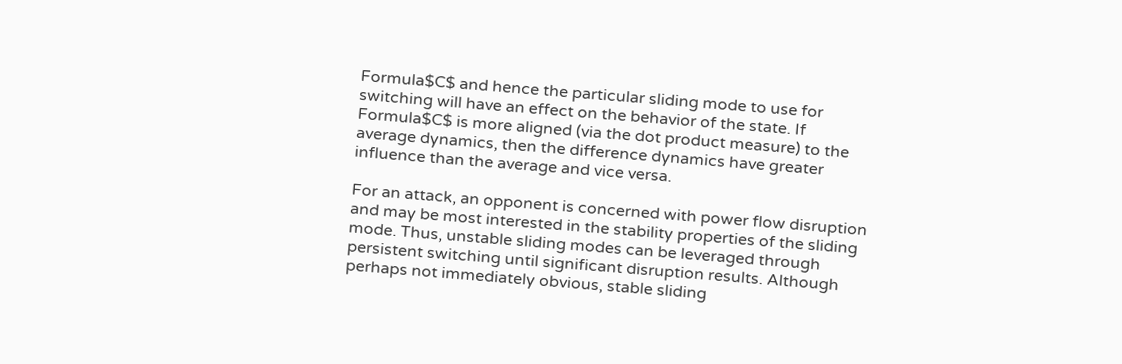Formula$C$ and hence the particular sliding mode to use for switching will have an effect on the behavior of the state. If Formula$C$ is more aligned (via the dot product measure) to the average dynamics, then the difference dynamics have greater influence than the average and vice versa.

For an attack, an opponent is concerned with power flow disruption and may be most interested in the stability properties of the sliding mode. Thus, unstable sliding modes can be leveraged through persistent switching until significant disruption results. Although perhaps not immediately obvious, stable sliding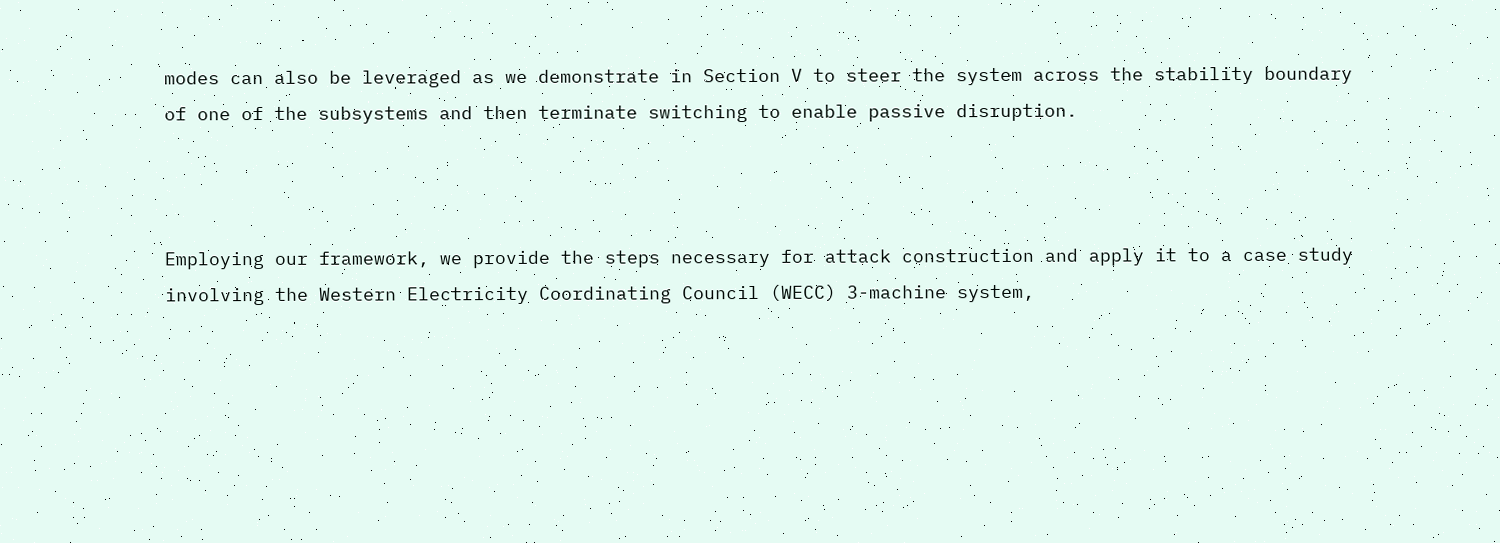modes can also be leveraged as we demonstrate in Section V to steer the system across the stability boundary of one of the subsystems and then terminate switching to enable passive disruption.



Employing our framework, we provide the steps necessary for attack construction and apply it to a case study involving the Western Electricity Coordinating Council (WECC) 3-machine system,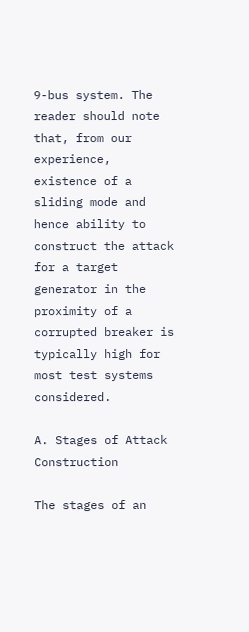9-bus system. The reader should note that, from our experience, existence of a sliding mode and hence ability to construct the attack for a target generator in the proximity of a corrupted breaker is typically high for most test systems considered.

A. Stages of Attack Construction

The stages of an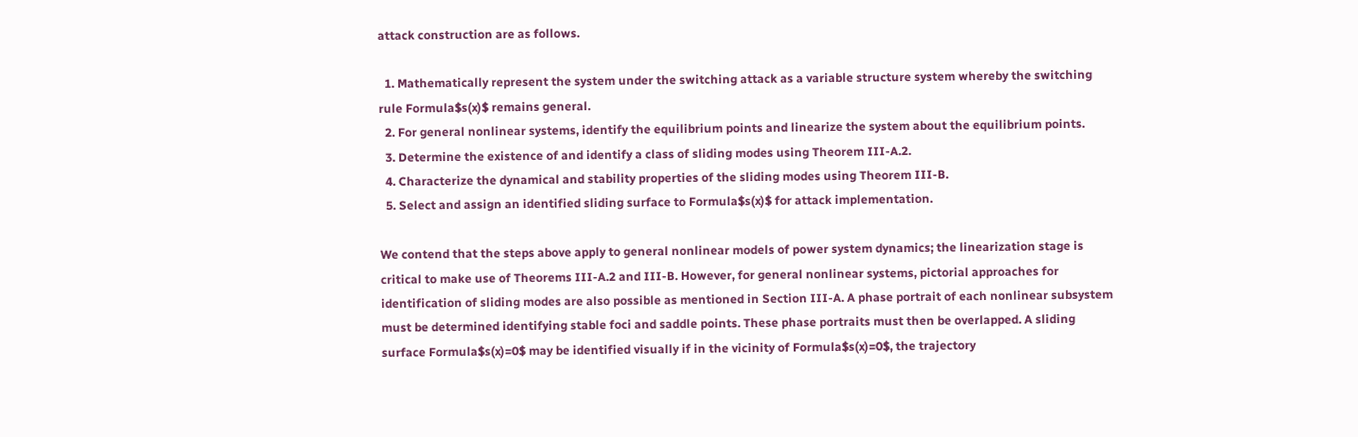attack construction are as follows.

  1. Mathematically represent the system under the switching attack as a variable structure system whereby the switching rule Formula$s(x)$ remains general.
  2. For general nonlinear systems, identify the equilibrium points and linearize the system about the equilibrium points.
  3. Determine the existence of and identify a class of sliding modes using Theorem III-A.2.
  4. Characterize the dynamical and stability properties of the sliding modes using Theorem III-B.
  5. Select and assign an identified sliding surface to Formula$s(x)$ for attack implementation.

We contend that the steps above apply to general nonlinear models of power system dynamics; the linearization stage is critical to make use of Theorems III-A.2 and III-B. However, for general nonlinear systems, pictorial approaches for identification of sliding modes are also possible as mentioned in Section III-A. A phase portrait of each nonlinear subsystem must be determined identifying stable foci and saddle points. These phase portraits must then be overlapped. A sliding surface Formula$s(x)=0$ may be identified visually if in the vicinity of Formula$s(x)=0$, the trajectory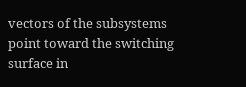vectors of the subsystems point toward the switching surface in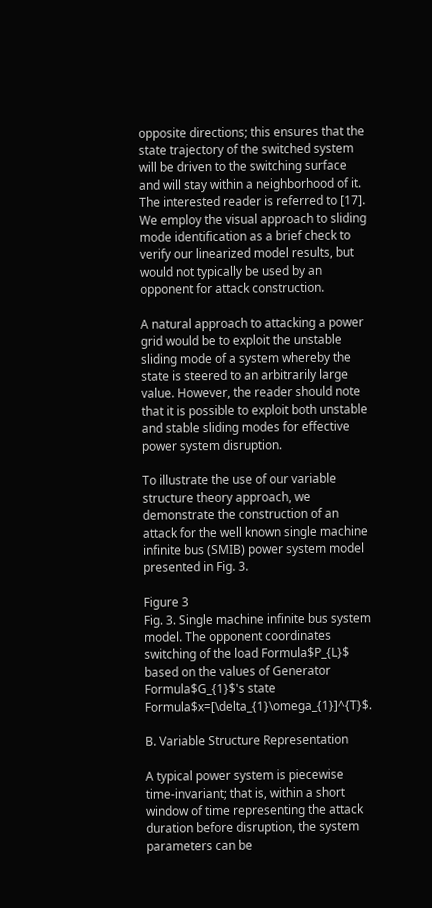opposite directions; this ensures that the state trajectory of the switched system will be driven to the switching surface and will stay within a neighborhood of it. The interested reader is referred to [17]. We employ the visual approach to sliding mode identification as a brief check to verify our linearized model results, but would not typically be used by an opponent for attack construction.

A natural approach to attacking a power grid would be to exploit the unstable sliding mode of a system whereby the state is steered to an arbitrarily large value. However, the reader should note that it is possible to exploit both unstable and stable sliding modes for effective power system disruption.

To illustrate the use of our variable structure theory approach, we demonstrate the construction of an attack for the well known single machine infinite bus (SMIB) power system model presented in Fig. 3.

Figure 3
Fig. 3. Single machine infinite bus system model. The opponent coordinates switching of the load Formula$P_{L}$ based on the values of Generator Formula$G_{1}$'s state Formula$x=[\delta_{1}\omega_{1}]^{T}$.

B. Variable Structure Representation

A typical power system is piecewise time-invariant; that is, within a short window of time representing the attack duration before disruption, the system parameters can be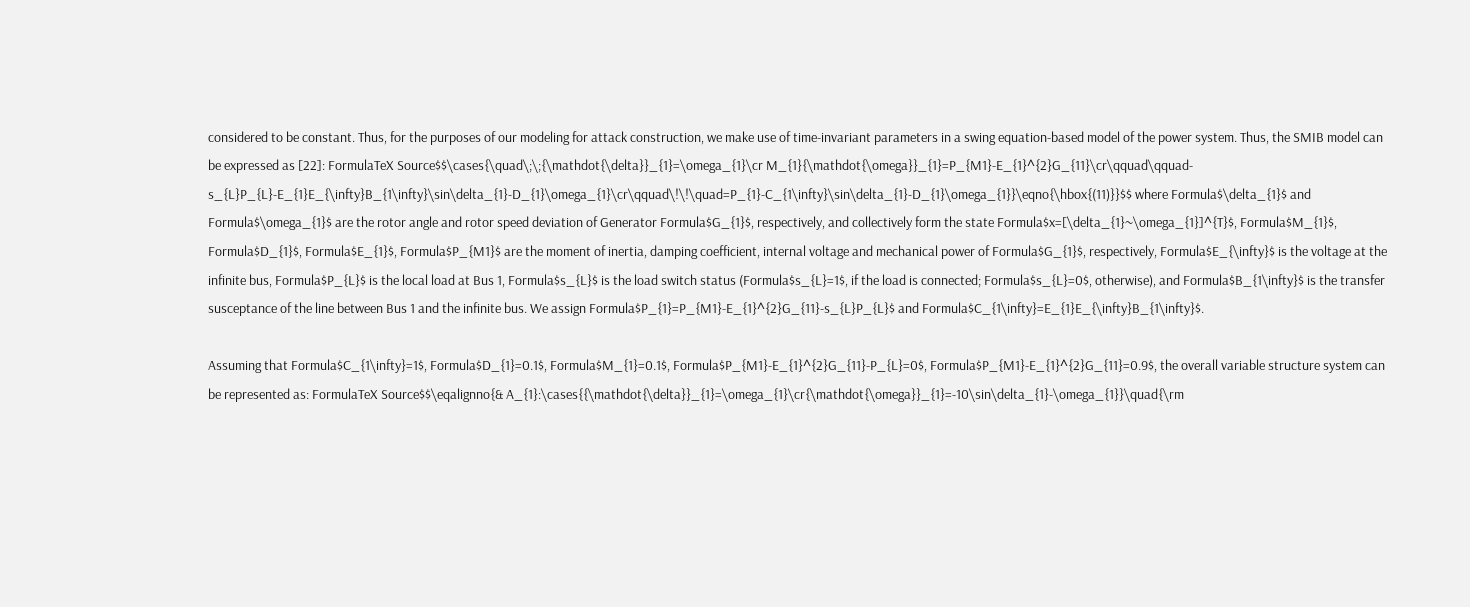considered to be constant. Thus, for the purposes of our modeling for attack construction, we make use of time-invariant parameters in a swing equation-based model of the power system. Thus, the SMIB model can be expressed as [22]: FormulaTeX Source$$\cases{\quad\;\;{\mathdot{\delta}}_{1}=\omega_{1}\cr M_{1}{\mathdot{\omega}}_{1}=P_{M1}-E_{1}^{2}G_{11}\cr\qquad\qquad-s_{L}P_{L}-E_{1}E_{\infty}B_{1\infty}\sin\delta_{1}-D_{1}\omega_{1}\cr\qquad\!\!\quad=P_{1}-C_{1\infty}\sin\delta_{1}-D_{1}\omega_{1}}\eqno{\hbox{(11)}}$$ where Formula$\delta_{1}$ and Formula$\omega_{1}$ are the rotor angle and rotor speed deviation of Generator Formula$G_{1}$, respectively, and collectively form the state Formula$x=[\delta_{1}~\omega_{1}]^{T}$, Formula$M_{1}$, Formula$D_{1}$, Formula$E_{1}$, Formula$P_{M1}$ are the moment of inertia, damping coefficient, internal voltage and mechanical power of Formula$G_{1}$, respectively, Formula$E_{\infty}$ is the voltage at the infinite bus, Formula$P_{L}$ is the local load at Bus 1, Formula$s_{L}$ is the load switch status (Formula$s_{L}=1$, if the load is connected; Formula$s_{L}=0$, otherwise), and Formula$B_{1\infty}$ is the transfer susceptance of the line between Bus 1 and the infinite bus. We assign Formula$P_{1}=P_{M1}-E_{1}^{2}G_{11}-s_{L}P_{L}$ and Formula$C_{1\infty}=E_{1}E_{\infty}B_{1\infty}$.

Assuming that Formula$C_{1\infty}=1$, Formula$D_{1}=0.1$, Formula$M_{1}=0.1$, Formula$P_{M1}-E_{1}^{2}G_{11}-P_{L}=0$, Formula$P_{M1}-E_{1}^{2}G_{11}=0.9$, the overall variable structure system can be represented as: FormulaTeX Source$$\eqalignno{& A_{1}:\cases{{\mathdot{\delta}}_{1}=\omega_{1}\cr{\mathdot{\omega}}_{1}=-10\sin\delta_{1}-\omega_{1}}\quad{\rm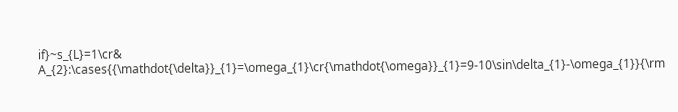if}~s_{L}=1\cr& A_{2}:\cases{{\mathdot{\delta}}_{1}=\omega_{1}\cr{\mathdot{\omega}}_{1}=9-10\sin\delta_{1}-\omega_{1}}{\rm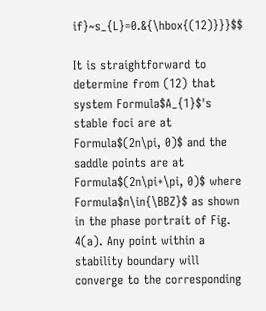if}~s_{L}=0.&{\hbox{(12)}}}$$

It is straightforward to determine from (12) that system Formula$A_{1}$'s stable foci are at Formula$(2n\pi, 0)$ and the saddle points are at Formula$(2n\pi+\pi, 0)$ where Formula$n\in{\BBZ}$ as shown in the phase portrait of Fig. 4(a). Any point within a stability boundary will converge to the corresponding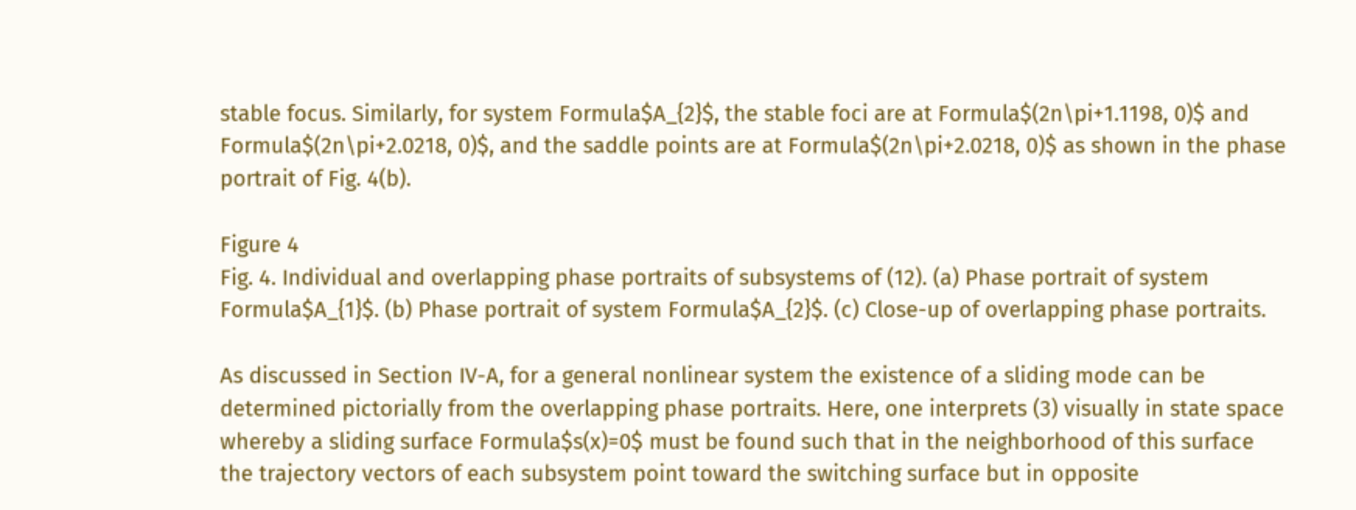stable focus. Similarly, for system Formula$A_{2}$, the stable foci are at Formula$(2n\pi+1.1198, 0)$ and Formula$(2n\pi+2.0218, 0)$, and the saddle points are at Formula$(2n\pi+2.0218, 0)$ as shown in the phase portrait of Fig. 4(b).

Figure 4
Fig. 4. Individual and overlapping phase portraits of subsystems of (12). (a) Phase portrait of system Formula$A_{1}$. (b) Phase portrait of system Formula$A_{2}$. (c) Close-up of overlapping phase portraits.

As discussed in Section IV-A, for a general nonlinear system the existence of a sliding mode can be determined pictorially from the overlapping phase portraits. Here, one interprets (3) visually in state space whereby a sliding surface Formula$s(x)=0$ must be found such that in the neighborhood of this surface the trajectory vectors of each subsystem point toward the switching surface but in opposite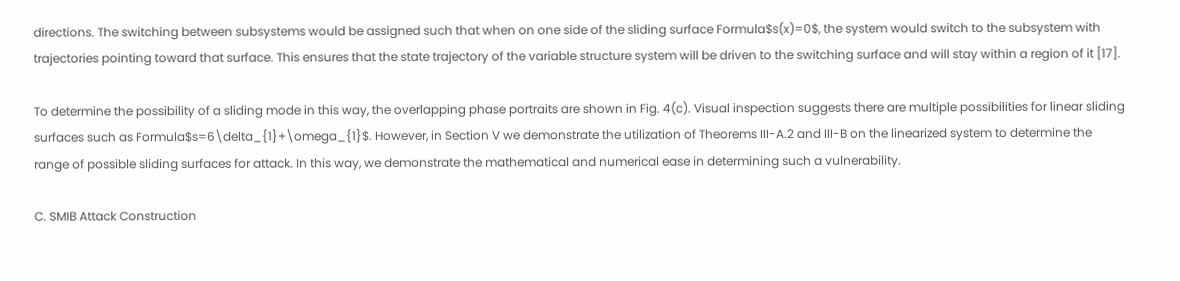directions. The switching between subsystems would be assigned such that when on one side of the sliding surface Formula$s(x)=0$, the system would switch to the subsystem with trajectories pointing toward that surface. This ensures that the state trajectory of the variable structure system will be driven to the switching surface and will stay within a region of it [17].

To determine the possibility of a sliding mode in this way, the overlapping phase portraits are shown in Fig. 4(c). Visual inspection suggests there are multiple possibilities for linear sliding surfaces such as Formula$s=6\delta_{1}+\omega_{1}$. However, in Section V we demonstrate the utilization of Theorems III-A.2 and III-B on the linearized system to determine the range of possible sliding surfaces for attack. In this way, we demonstrate the mathematical and numerical ease in determining such a vulnerability.

C. SMIB Attack Construction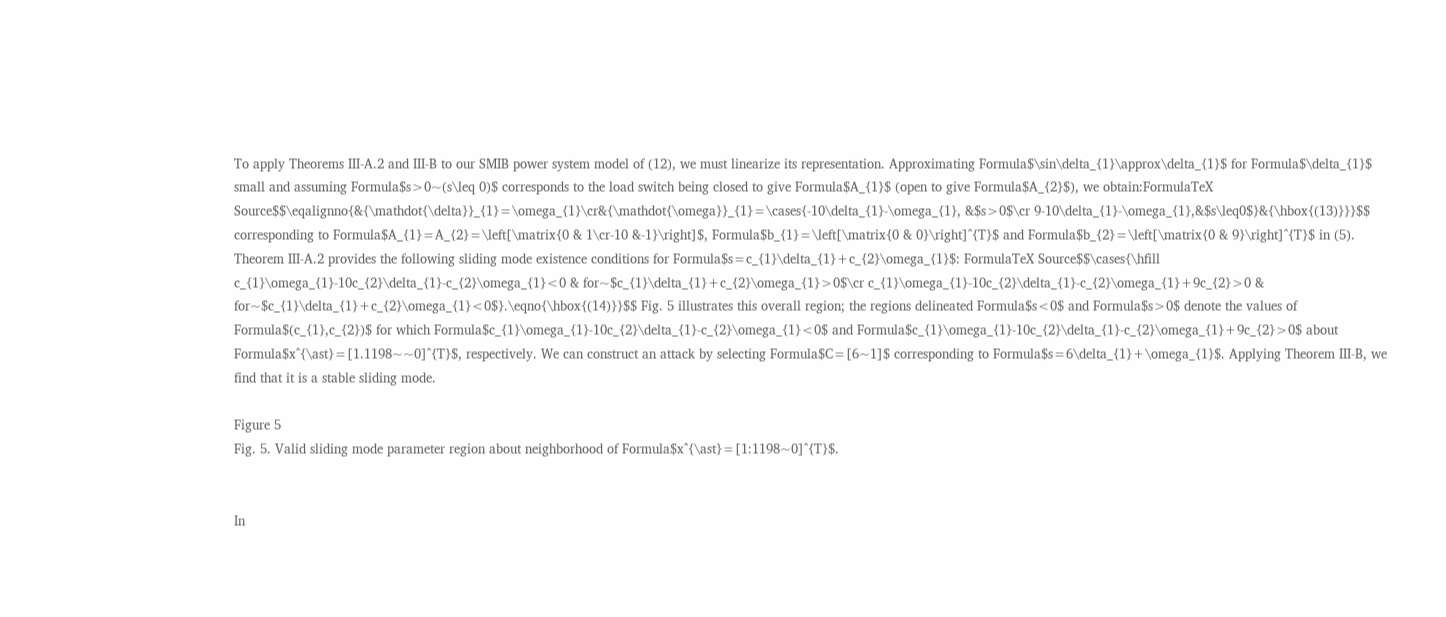To apply Theorems III-A.2 and III-B to our SMIB power system model of (12), we must linearize its representation. Approximating Formula$\sin\delta_{1}\approx\delta_{1}$ for Formula$\delta_{1}$ small and assuming Formula$s>0~(s\leq 0)$ corresponds to the load switch being closed to give Formula$A_{1}$ (open to give Formula$A_{2}$), we obtain:FormulaTeX Source$$\eqalignno{&{\mathdot{\delta}}_{1}=\omega_{1}\cr&{\mathdot{\omega}}_{1}=\cases{-10\delta_{1}-\omega_{1}, &$s>0$\cr 9-10\delta_{1}-\omega_{1},&$s\leq0$}&{\hbox{(13)}}}$$ corresponding to Formula$A_{1}=A_{2}=\left[\matrix{0 & 1\cr-10 &-1}\right]$, Formula$b_{1}=\left[\matrix{0 & 0}\right]^{T}$ and Formula$b_{2}=\left[\matrix{0 & 9}\right]^{T}$ in (5). Theorem III-A.2 provides the following sliding mode existence conditions for Formula$s=c_{1}\delta_{1}+c_{2}\omega_{1}$: FormulaTeX Source$$\cases{\hfill c_{1}\omega_{1}-10c_{2}\delta_{1}-c_{2}\omega_{1}<0 & for~$c_{1}\delta_{1}+c_{2}\omega_{1}>0$\cr c_{1}\omega_{1}-10c_{2}\delta_{1}-c_{2}\omega_{1}+9c_{2}>0 & for~$c_{1}\delta_{1}+c_{2}\omega_{1}<0$}.\eqno{\hbox{(14)}}$$ Fig. 5 illustrates this overall region; the regions delineated Formula$s<0$ and Formula$s>0$ denote the values of Formula$(c_{1},c_{2})$ for which Formula$c_{1}\omega_{1}-10c_{2}\delta_{1}-c_{2}\omega_{1}<0$ and Formula$c_{1}\omega_{1}-10c_{2}\delta_{1}-c_{2}\omega_{1}+9c_{2}>0$ about Formula$x^{\ast}=[1.1198~~0]^{T}$, respectively. We can construct an attack by selecting Formula$C=[6~1]$ corresponding to Formula$s=6\delta_{1}+\omega_{1}$. Applying Theorem III-B, we find that it is a stable sliding mode.

Figure 5
Fig. 5. Valid sliding mode parameter region about neighborhood of Formula$x^{\ast}=[1:1198~0]^{T}$.


In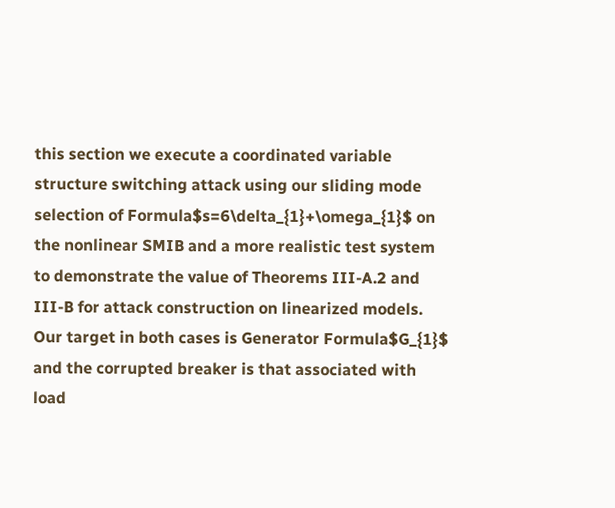this section we execute a coordinated variable structure switching attack using our sliding mode selection of Formula$s=6\delta_{1}+\omega_{1}$ on the nonlinear SMIB and a more realistic test system to demonstrate the value of Theorems III-A.2 and III-B for attack construction on linearized models. Our target in both cases is Generator Formula$G_{1}$ and the corrupted breaker is that associated with load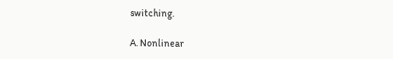switching.

A. Nonlinear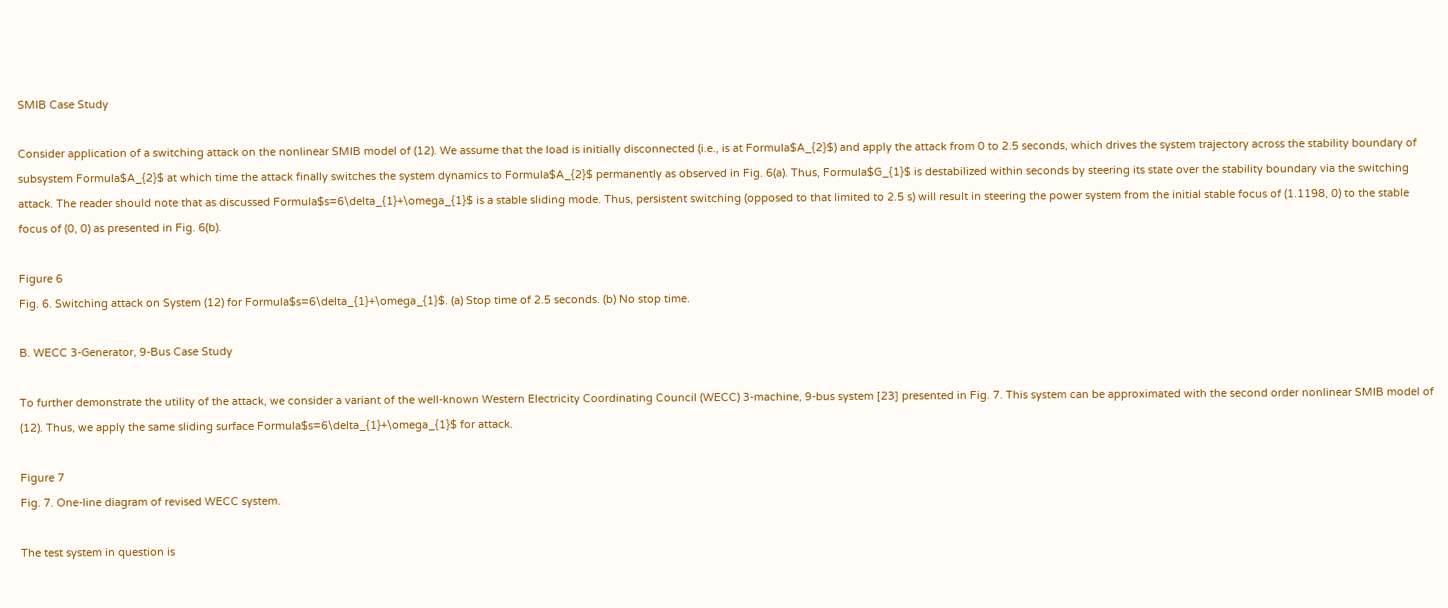SMIB Case Study

Consider application of a switching attack on the nonlinear SMIB model of (12). We assume that the load is initially disconnected (i.e., is at Formula$A_{2}$) and apply the attack from 0 to 2.5 seconds, which drives the system trajectory across the stability boundary of subsystem Formula$A_{2}$ at which time the attack finally switches the system dynamics to Formula$A_{2}$ permanently as observed in Fig. 6(a). Thus, Formula$G_{1}$ is destabilized within seconds by steering its state over the stability boundary via the switching attack. The reader should note that as discussed Formula$s=6\delta_{1}+\omega_{1}$ is a stable sliding mode. Thus, persistent switching (opposed to that limited to 2.5 s) will result in steering the power system from the initial stable focus of (1.1198, 0) to the stable focus of (0, 0) as presented in Fig. 6(b).

Figure 6
Fig. 6. Switching attack on System (12) for Formula$s=6\delta_{1}+\omega_{1}$. (a) Stop time of 2.5 seconds. (b) No stop time.

B. WECC 3-Generator, 9-Bus Case Study

To further demonstrate the utility of the attack, we consider a variant of the well-known Western Electricity Coordinating Council (WECC) 3-machine, 9-bus system [23] presented in Fig. 7. This system can be approximated with the second order nonlinear SMIB model of (12). Thus, we apply the same sliding surface Formula$s=6\delta_{1}+\omega_{1}$ for attack.

Figure 7
Fig. 7. One-line diagram of revised WECC system.

The test system in question is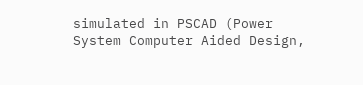simulated in PSCAD (Power System Computer Aided Design,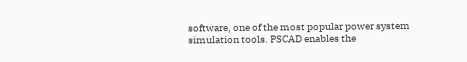software, one of the most popular power system simulation tools. PSCAD enables the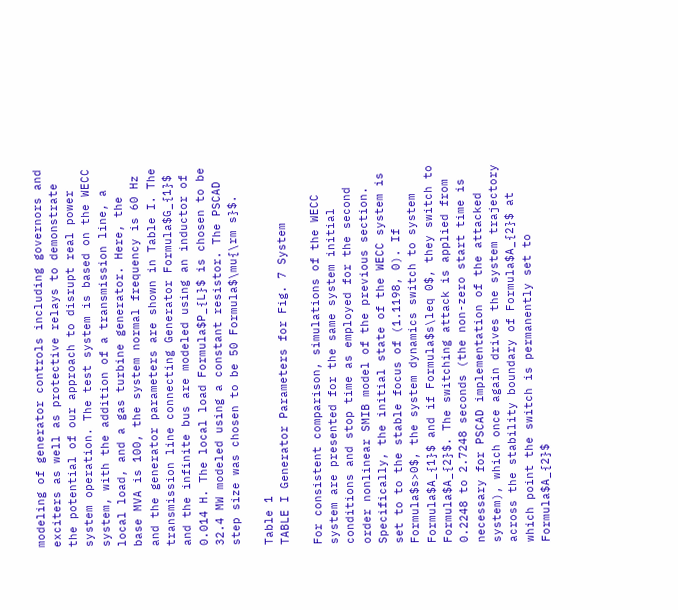modeling of generator controls including governors and exciters as well as protective relays to demonstrate the potential of our approach to disrupt real power system operation. The test system is based on the WECC system, with the addition of a transmission line, a local load, and a gas turbine generator. Here, the base MVA is 100, the system normal frequency is 60 Hz and the generator parameters are shown in Table I. The transmission line connecting Generator Formula$G_{1}$ and the infinite bus are modeled using an inductor of 0.014 H. The local load Formula$P_{L}$ is chosen to be 32.4 MW modeled using a constant resistor. The PSCAD step size was chosen to be 50 Formula$\mu{\rm s}$.

Table 1
TABLE I Generator Parameters for Fig. 7 System

For consistent comparison, simulations of the WECC system are presented for the same system initial conditions and stop time as employed for the second order nonlinear SMIB model of the previous section. Specifically, the initial state of the WECC system is set to to the stable focus of (1.1198, 0). If Formula$s>0$, the system dynamics switch to system Formula$A_{1}$ and if Formula$s\leq 0$, they switch to Formula$A_{2}$. The switching attack is applied from 0.2248 to 2.7248 seconds (the non-zero start time is necessary for PSCAD implementation of the attacked system), which once again drives the system trajectory across the stability boundary of Formula$A_{2}$ at which point the switch is permanently set to Formula$A_{2}$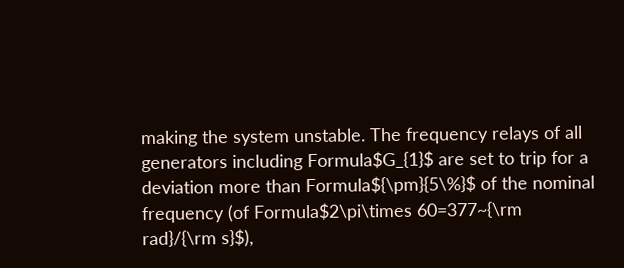making the system unstable. The frequency relays of all generators including Formula$G_{1}$ are set to trip for a deviation more than Formula${\pm}{5\%}$ of the nominal frequency (of Formula$2\pi\times 60=377~{\rm rad}/{\rm s}$),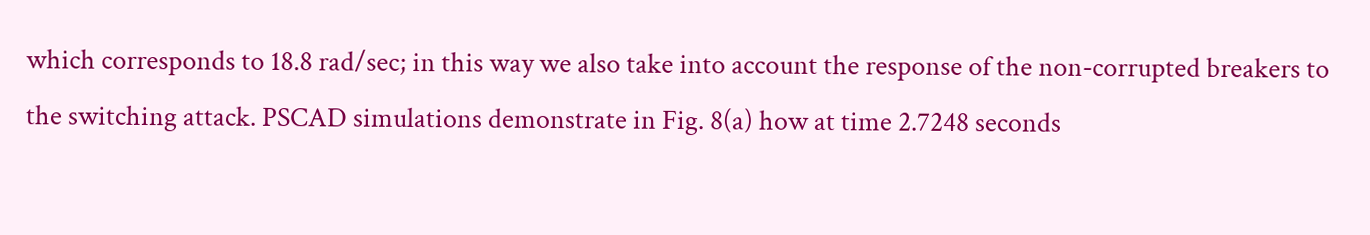which corresponds to 18.8 rad/sec; in this way we also take into account the response of the non-corrupted breakers to the switching attack. PSCAD simulations demonstrate in Fig. 8(a) how at time 2.7248 seconds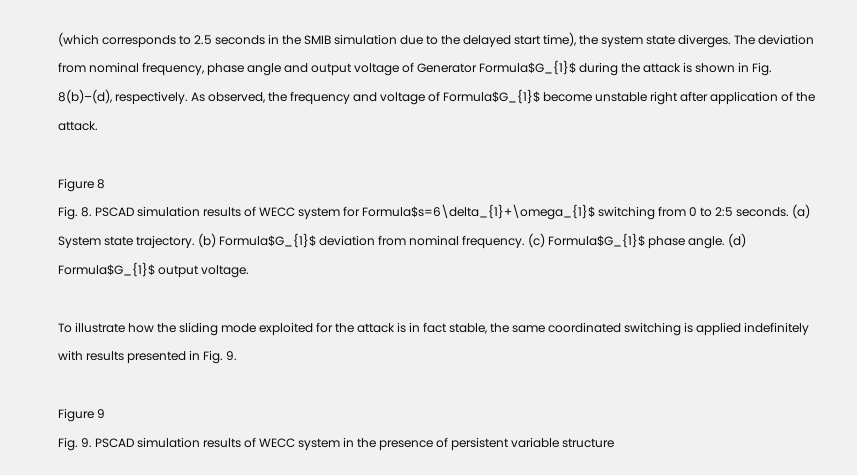(which corresponds to 2.5 seconds in the SMIB simulation due to the delayed start time), the system state diverges. The deviation from nominal frequency, phase angle and output voltage of Generator Formula$G_{1}$ during the attack is shown in Fig. 8(b)–(d), respectively. As observed, the frequency and voltage of Formula$G_{1}$ become unstable right after application of the attack.

Figure 8
Fig. 8. PSCAD simulation results of WECC system for Formula$s=6\delta_{1}+\omega_{1}$ switching from 0 to 2:5 seconds. (a) System state trajectory. (b) Formula$G_{1}$ deviation from nominal frequency. (c) Formula$G_{1}$ phase angle. (d) Formula$G_{1}$ output voltage.

To illustrate how the sliding mode exploited for the attack is in fact stable, the same coordinated switching is applied indefinitely with results presented in Fig. 9.

Figure 9
Fig. 9. PSCAD simulation results of WECC system in the presence of persistent variable structure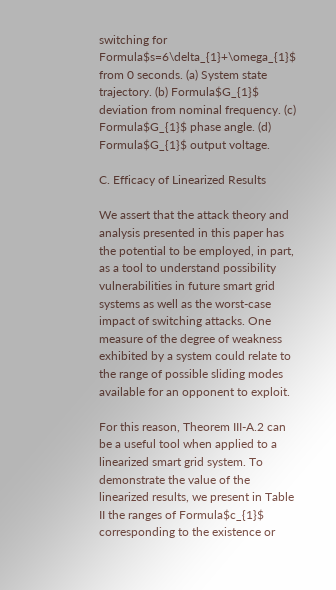switching for Formula$s=6\delta_{1}+\omega_{1}$ from 0 seconds. (a) System state trajectory. (b) Formula$G_{1}$ deviation from nominal frequency. (c) Formula$G_{1}$ phase angle. (d) Formula$G_{1}$ output voltage.

C. Efficacy of Linearized Results

We assert that the attack theory and analysis presented in this paper has the potential to be employed, in part, as a tool to understand possibility vulnerabilities in future smart grid systems as well as the worst-case impact of switching attacks. One measure of the degree of weakness exhibited by a system could relate to the range of possible sliding modes available for an opponent to exploit.

For this reason, Theorem III-A.2 can be a useful tool when applied to a linearized smart grid system. To demonstrate the value of the linearized results, we present in Table II the ranges of Formula$c_{1}$ corresponding to the existence or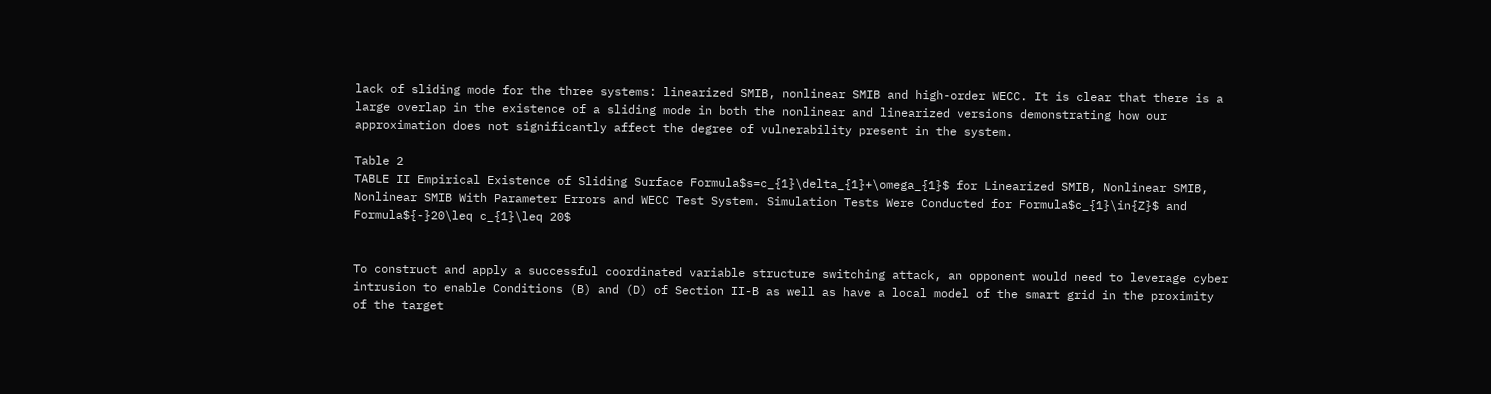lack of sliding mode for the three systems: linearized SMIB, nonlinear SMIB and high-order WECC. It is clear that there is a large overlap in the existence of a sliding mode in both the nonlinear and linearized versions demonstrating how our approximation does not significantly affect the degree of vulnerability present in the system.

Table 2
TABLE II Empirical Existence of Sliding Surface Formula$s=c_{1}\delta_{1}+\omega_{1}$ for Linearized SMIB, Nonlinear SMIB, Nonlinear SMIB With Parameter Errors and WECC Test System. Simulation Tests Were Conducted for Formula$c_{1}\in{Z}$ and Formula${-}20\leq c_{1}\leq 20$


To construct and apply a successful coordinated variable structure switching attack, an opponent would need to leverage cyber intrusion to enable Conditions (B) and (D) of Section II-B as well as have a local model of the smart grid in the proximity of the target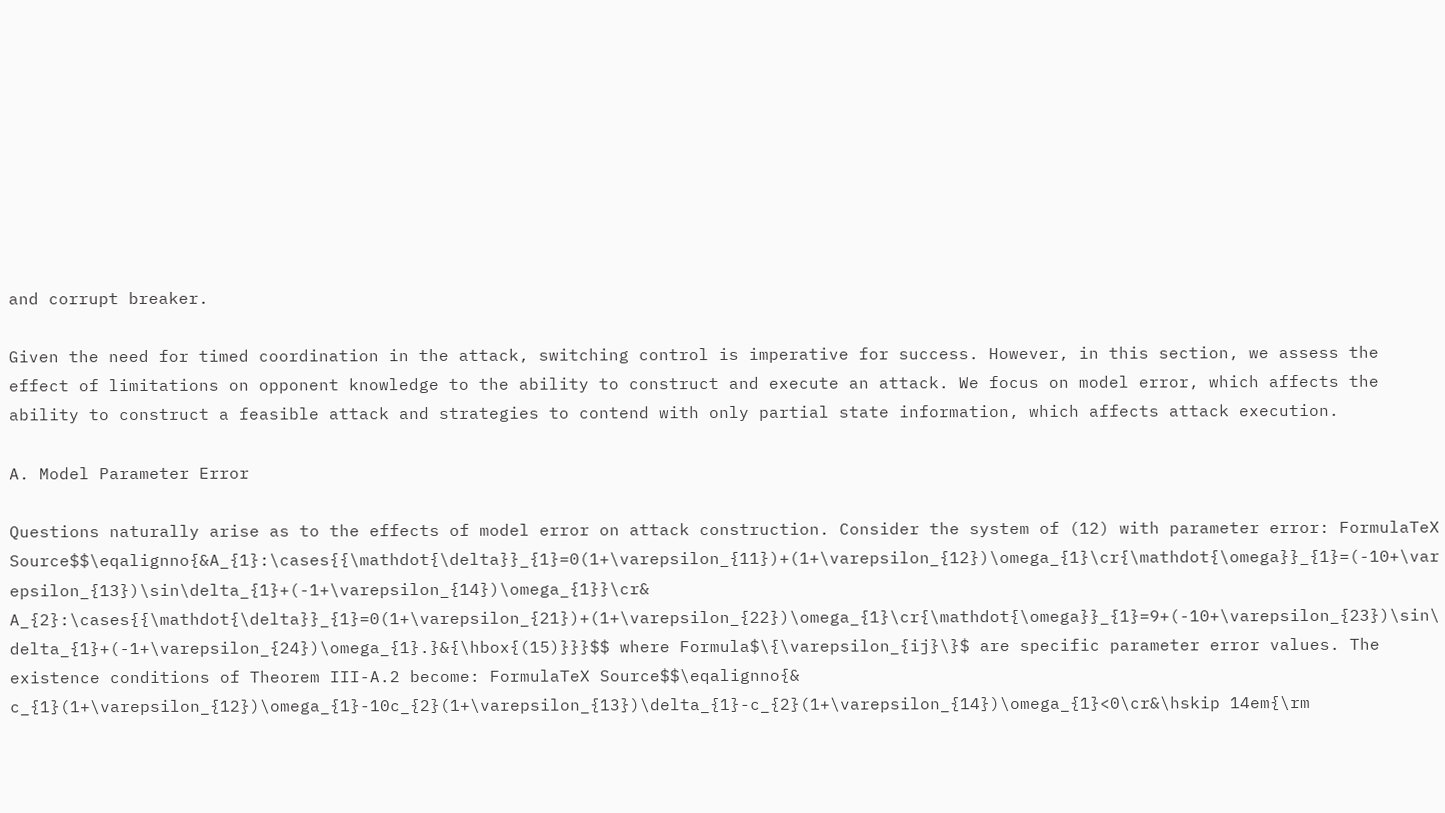and corrupt breaker.

Given the need for timed coordination in the attack, switching control is imperative for success. However, in this section, we assess the effect of limitations on opponent knowledge to the ability to construct and execute an attack. We focus on model error, which affects the ability to construct a feasible attack and strategies to contend with only partial state information, which affects attack execution.

A. Model Parameter Error

Questions naturally arise as to the effects of model error on attack construction. Consider the system of (12) with parameter error: FormulaTeX Source$$\eqalignno{&A_{1}:\cases{{\mathdot{\delta}}_{1}=0(1+\varepsilon_{11})+(1+\varepsilon_{12})\omega_{1}\cr{\mathdot{\omega}}_{1}=(-10+\varepsilon_{13})\sin\delta_{1}+(-1+\varepsilon_{14})\omega_{1}}\cr& A_{2}:\cases{{\mathdot{\delta}}_{1}=0(1+\varepsilon_{21})+(1+\varepsilon_{22})\omega_{1}\cr{\mathdot{\omega}}_{1}=9+(-10+\varepsilon_{23})\sin\delta_{1}+(-1+\varepsilon_{24})\omega_{1}.}&{\hbox{(15)}}}$$ where Formula$\{\varepsilon_{ij}\}$ are specific parameter error values. The existence conditions of Theorem III-A.2 become: FormulaTeX Source$$\eqalignno{& c_{1}(1+\varepsilon_{12})\omega_{1}-10c_{2}(1+\varepsilon_{13})\delta_{1}-c_{2}(1+\varepsilon_{14})\omega_{1}<0\cr&\hskip 14em{\rm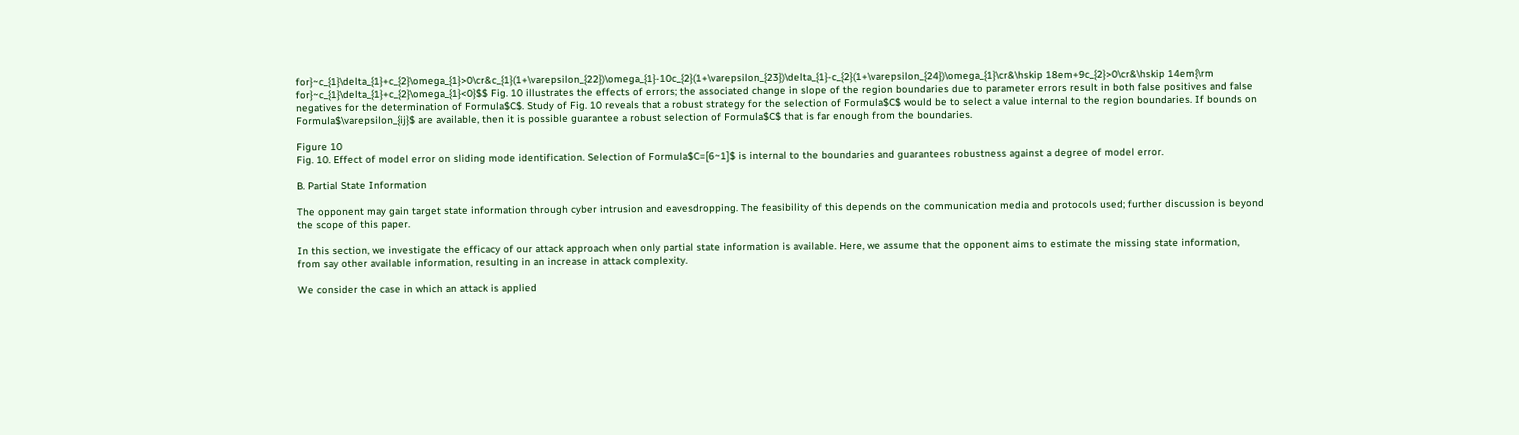for}~c_{1}\delta_{1}+c_{2}\omega_{1}>0\cr&c_{1}(1+\varepsilon_{22})\omega_{1}-10c_{2}(1+\varepsilon_{23})\delta_{1}-c_{2}(1+\varepsilon_{24})\omega_{1}\cr&\hskip 18em+9c_{2}>0\cr&\hskip 14em{\rm for}~c_{1}\delta_{1}+c_{2}\omega_{1}<0}$$ Fig. 10 illustrates the effects of errors; the associated change in slope of the region boundaries due to parameter errors result in both false positives and false negatives for the determination of Formula$C$. Study of Fig. 10 reveals that a robust strategy for the selection of Formula$C$ would be to select a value internal to the region boundaries. If bounds on Formula$\varepsilon_{ij}$ are available, then it is possible guarantee a robust selection of Formula$C$ that is far enough from the boundaries.

Figure 10
Fig. 10. Effect of model error on sliding mode identification. Selection of Formula$C=[6~1]$ is internal to the boundaries and guarantees robustness against a degree of model error.

B. Partial State Information

The opponent may gain target state information through cyber intrusion and eavesdropping. The feasibility of this depends on the communication media and protocols used; further discussion is beyond the scope of this paper.

In this section, we investigate the efficacy of our attack approach when only partial state information is available. Here, we assume that the opponent aims to estimate the missing state information, from say other available information, resulting in an increase in attack complexity.

We consider the case in which an attack is applied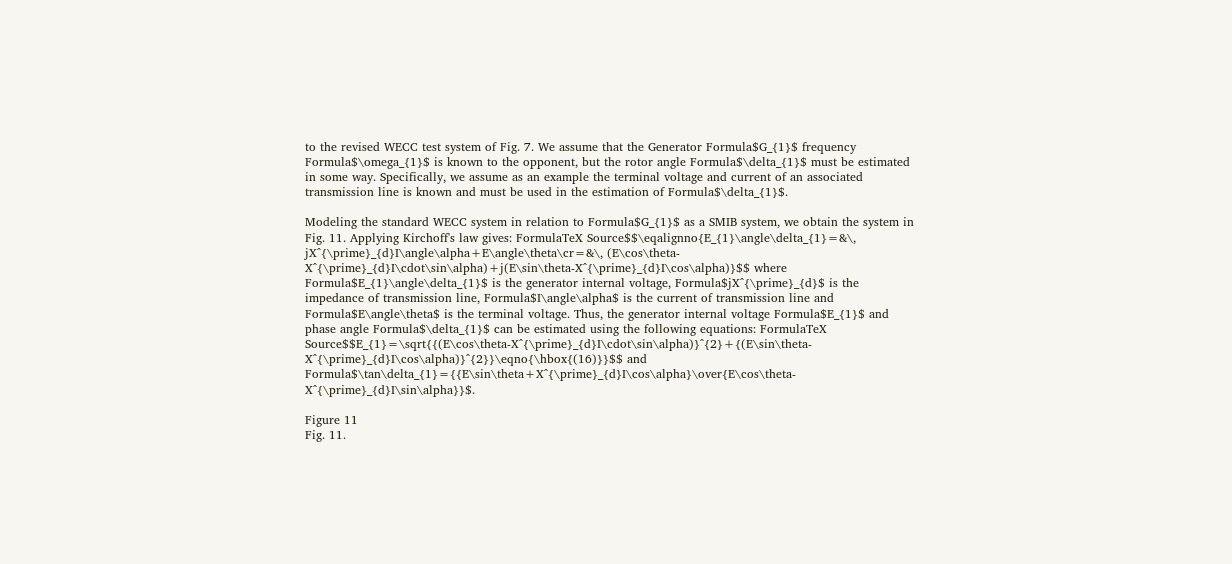to the revised WECC test system of Fig. 7. We assume that the Generator Formula$G_{1}$ frequency Formula$\omega_{1}$ is known to the opponent, but the rotor angle Formula$\delta_{1}$ must be estimated in some way. Specifically, we assume as an example the terminal voltage and current of an associated transmission line is known and must be used in the estimation of Formula$\delta_{1}$.

Modeling the standard WECC system in relation to Formula$G_{1}$ as a SMIB system, we obtain the system in Fig. 11. Applying Kirchoff's law gives: FormulaTeX Source$$\eqalignno{E_{1}\angle\delta_{1}=&\, jX^{\prime}_{d}I\angle\alpha+E\angle\theta\cr=&\, (E\cos\theta-X^{\prime}_{d}I\cdot\sin\alpha)+j(E\sin\theta-X^{\prime}_{d}I\cos\alpha)}$$ where Formula$E_{1}\angle\delta_{1}$ is the generator internal voltage, Formula$jX^{\prime}_{d}$ is the impedance of transmission line, Formula$I\angle\alpha$ is the current of transmission line and Formula$E\angle\theta$ is the terminal voltage. Thus, the generator internal voltage Formula$E_{1}$ and phase angle Formula$\delta_{1}$ can be estimated using the following equations: FormulaTeX Source$$E_{1}=\sqrt{{(E\cos\theta-X^{\prime}_{d}I\cdot\sin\alpha)}^{2}+{(E\sin\theta-X^{\prime}_{d}I\cos\alpha)}^{2}}\eqno{\hbox{(16)}}$$ and Formula$\tan\delta_{1}={{E\sin\theta+X^{\prime}_{d}I\cos\alpha}\over{E\cos\theta-X^{\prime}_{d}I\sin\alpha}}$.

Figure 11
Fig. 11.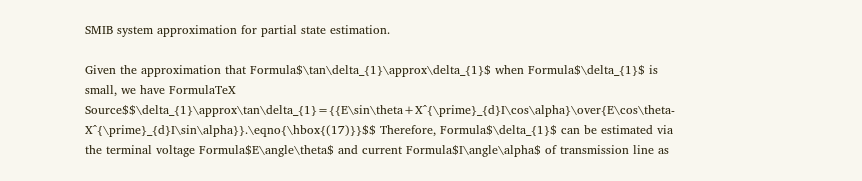SMIB system approximation for partial state estimation.

Given the approximation that Formula$\tan\delta_{1}\approx\delta_{1}$ when Formula$\delta_{1}$ is small, we have FormulaTeX Source$$\delta_{1}\approx\tan\delta_{1}={{E\sin\theta+X^{\prime}_{d}I\cos\alpha}\over{E\cos\theta-X^{\prime}_{d}I\sin\alpha}}.\eqno{\hbox{(17)}}$$ Therefore, Formula$\delta_{1}$ can be estimated via the terminal voltage Formula$E\angle\theta$ and current Formula$I\angle\alpha$ of transmission line as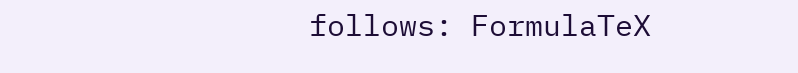follows: FormulaTeX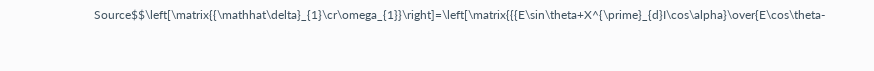Source$$\left[\matrix{{\mathhat\delta}_{1}\cr\omega_{1}}\right]=\left[\matrix{{{E\sin\theta+X^{\prime}_{d}I\cos\alpha}\over{E\cos\theta-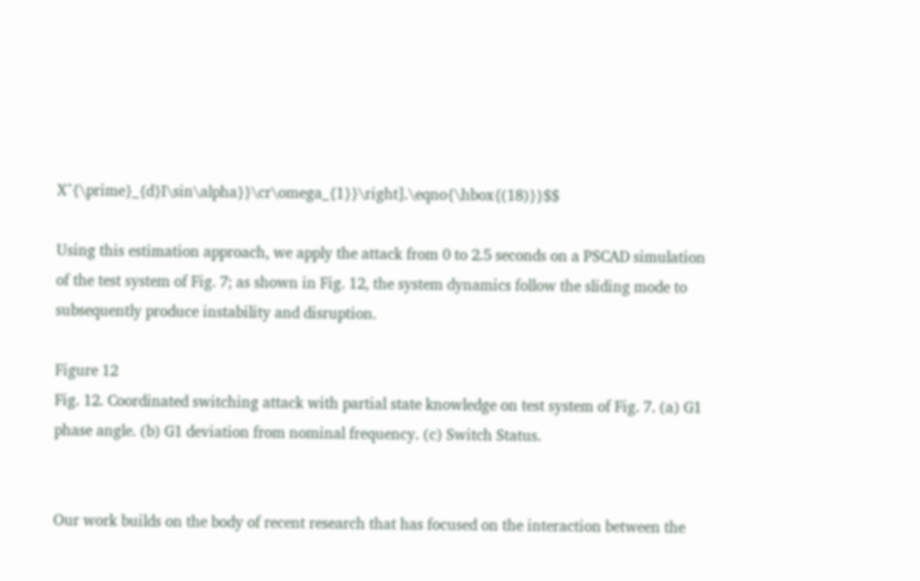X^{\prime}_{d}I\sin\alpha}}\cr\omega_{1}}\right].\eqno{\hbox{(18)}}$$

Using this estimation approach, we apply the attack from 0 to 2.5 seconds on a PSCAD simulation of the test system of Fig. 7; as shown in Fig. 12, the system dynamics follow the sliding mode to subsequently produce instability and disruption.

Figure 12
Fig. 12. Coordinated switching attack with partial state knowledge on test system of Fig. 7. (a) G1 phase angle. (b) G1 deviation from nominal frequency. (c) Switch Status.


Our work builds on the body of recent research that has focused on the interaction between the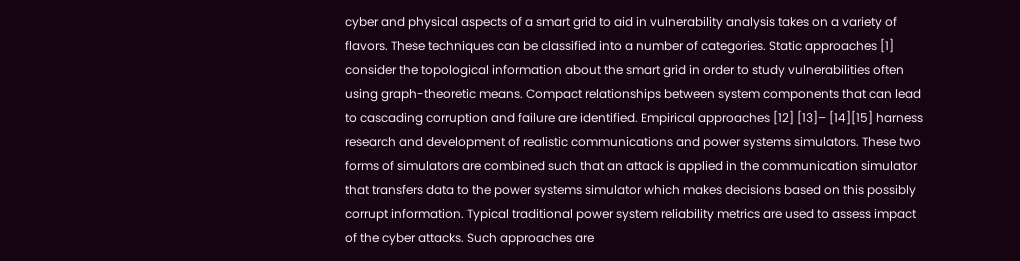cyber and physical aspects of a smart grid to aid in vulnerability analysis takes on a variety of flavors. These techniques can be classified into a number of categories. Static approaches [1] consider the topological information about the smart grid in order to study vulnerabilities often using graph-theoretic means. Compact relationships between system components that can lead to cascading corruption and failure are identified. Empirical approaches [12] [13]– [14][15] harness research and development of realistic communications and power systems simulators. These two forms of simulators are combined such that an attack is applied in the communication simulator that transfers data to the power systems simulator which makes decisions based on this possibly corrupt information. Typical traditional power system reliability metrics are used to assess impact of the cyber attacks. Such approaches are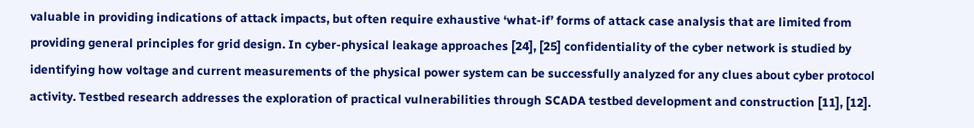valuable in providing indications of attack impacts, but often require exhaustive ‘what-if’ forms of attack case analysis that are limited from providing general principles for grid design. In cyber-physical leakage approaches [24], [25] confidentiality of the cyber network is studied by identifying how voltage and current measurements of the physical power system can be successfully analyzed for any clues about cyber protocol activity. Testbed research addresses the exploration of practical vulnerabilities through SCADA testbed development and construction [11], [12].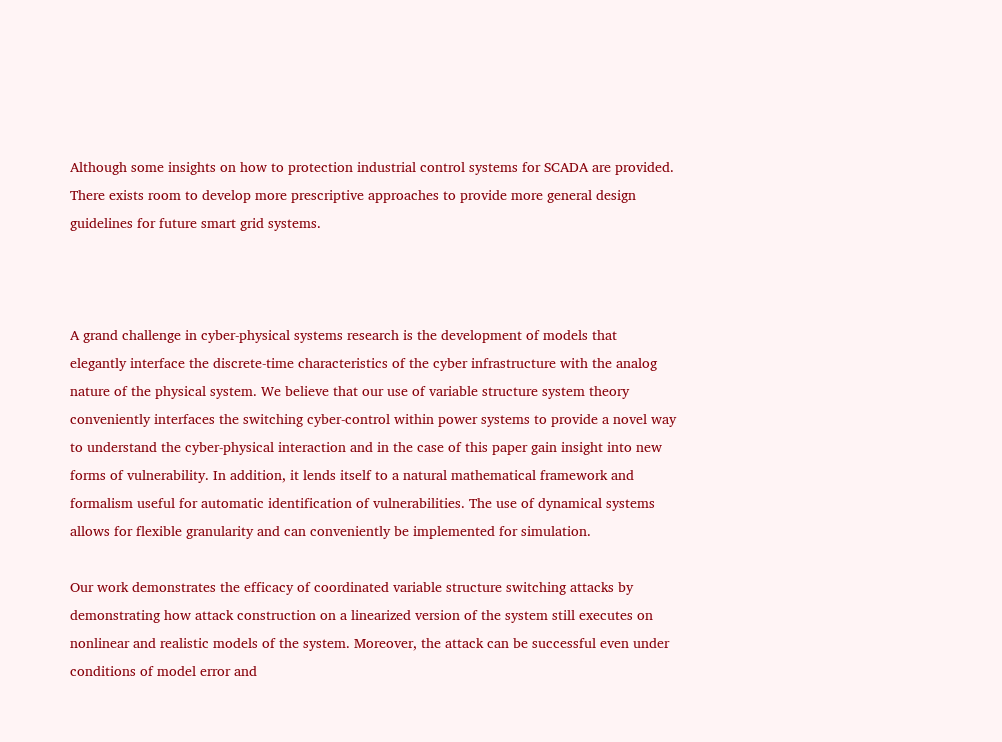Although some insights on how to protection industrial control systems for SCADA are provided. There exists room to develop more prescriptive approaches to provide more general design guidelines for future smart grid systems.



A grand challenge in cyber-physical systems research is the development of models that elegantly interface the discrete-time characteristics of the cyber infrastructure with the analog nature of the physical system. We believe that our use of variable structure system theory conveniently interfaces the switching cyber-control within power systems to provide a novel way to understand the cyber-physical interaction and in the case of this paper gain insight into new forms of vulnerability. In addition, it lends itself to a natural mathematical framework and formalism useful for automatic identification of vulnerabilities. The use of dynamical systems allows for flexible granularity and can conveniently be implemented for simulation.

Our work demonstrates the efficacy of coordinated variable structure switching attacks by demonstrating how attack construction on a linearized version of the system still executes on nonlinear and realistic models of the system. Moreover, the attack can be successful even under conditions of model error and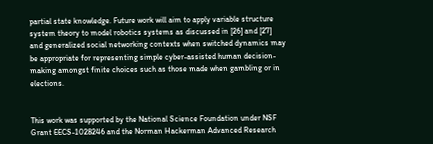partial state knowledge. Future work will aim to apply variable structure system theory to model robotics systems as discussed in [26] and [27] and generalized social networking contexts when switched dynamics may be appropriate for representing simple cyber-assisted human decision-making amongst finite choices such as those made when gambling or in elections.


This work was supported by the National Science Foundation under NSF Grant EECS-1028246 and the Norman Hackerman Advanced Research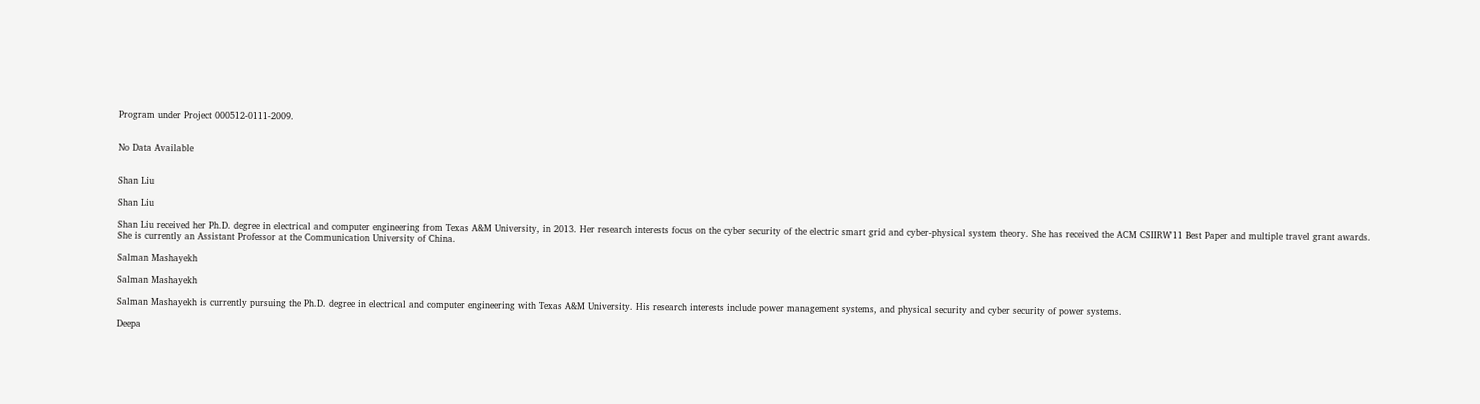Program under Project 000512-0111-2009.


No Data Available


Shan Liu

Shan Liu

Shan Liu received her Ph.D. degree in electrical and computer engineering from Texas A&M University, in 2013. Her research interests focus on the cyber security of the electric smart grid and cyber-physical system theory. She has received the ACM CSIIRW'11 Best Paper and multiple travel grant awards. She is currently an Assistant Professor at the Communication University of China.

Salman Mashayekh

Salman Mashayekh

Salman Mashayekh is currently pursuing the Ph.D. degree in electrical and computer engineering with Texas A&M University. His research interests include power management systems, and physical security and cyber security of power systems.

Deepa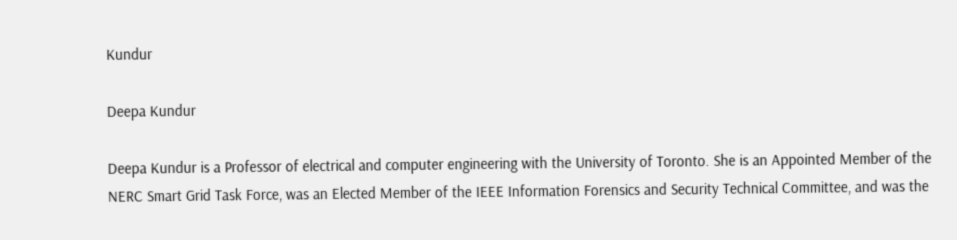Kundur

Deepa Kundur

Deepa Kundur is a Professor of electrical and computer engineering with the University of Toronto. She is an Appointed Member of the NERC Smart Grid Task Force, was an Elected Member of the IEEE Information Forensics and Security Technical Committee, and was the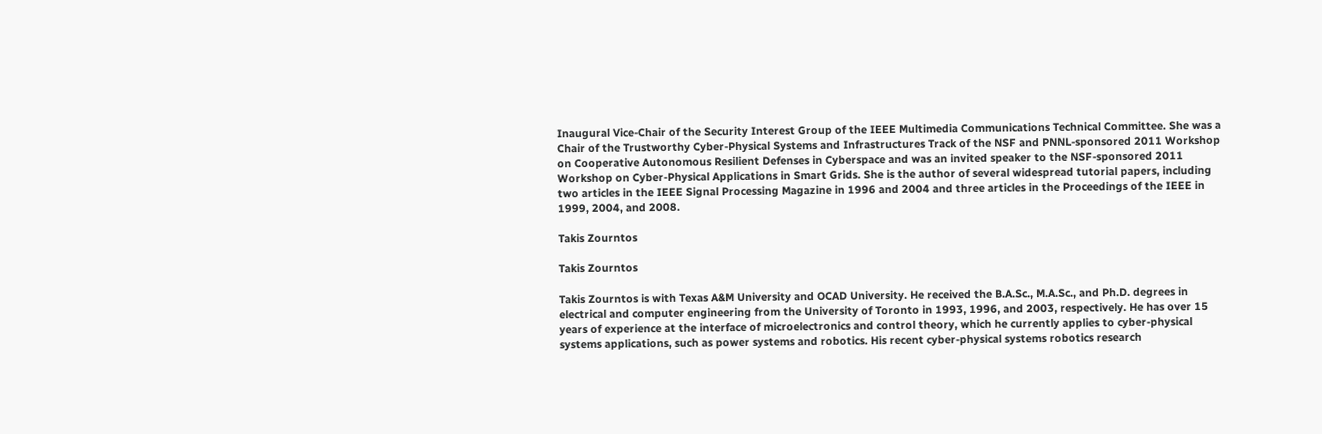Inaugural Vice-Chair of the Security Interest Group of the IEEE Multimedia Communications Technical Committee. She was a Chair of the Trustworthy Cyber-Physical Systems and Infrastructures Track of the NSF and PNNL-sponsored 2011 Workshop on Cooperative Autonomous Resilient Defenses in Cyberspace and was an invited speaker to the NSF-sponsored 2011 Workshop on Cyber-Physical Applications in Smart Grids. She is the author of several widespread tutorial papers, including two articles in the IEEE Signal Processing Magazine in 1996 and 2004 and three articles in the Proceedings of the IEEE in 1999, 2004, and 2008.

Takis Zourntos

Takis Zourntos

Takis Zourntos is with Texas A&M University and OCAD University. He received the B.A.Sc., M.A.Sc., and Ph.D. degrees in electrical and computer engineering from the University of Toronto in 1993, 1996, and 2003, respectively. He has over 15 years of experience at the interface of microelectronics and control theory, which he currently applies to cyber-physical systems applications, such as power systems and robotics. His recent cyber-physical systems robotics research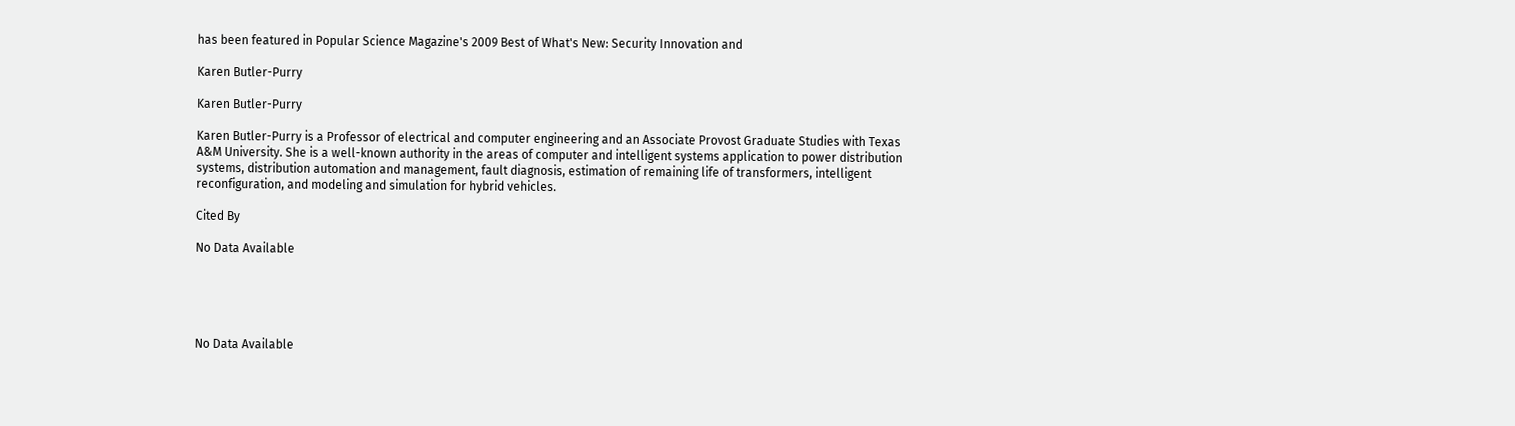has been featured in Popular Science Magazine's 2009 Best of What's New: Security Innovation and

Karen Butler-Purry

Karen Butler-Purry

Karen Butler-Purry is a Professor of electrical and computer engineering and an Associate Provost Graduate Studies with Texas A&M University. She is a well-known authority in the areas of computer and intelligent systems application to power distribution systems, distribution automation and management, fault diagnosis, estimation of remaining life of transformers, intelligent reconfiguration, and modeling and simulation for hybrid vehicles.

Cited By

No Data Available





No Data Available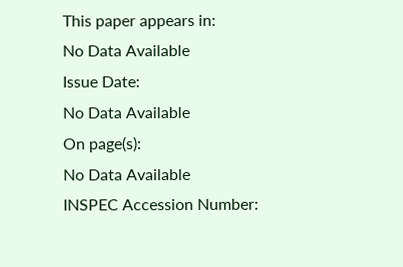This paper appears in:
No Data Available
Issue Date:
No Data Available
On page(s):
No Data Available
INSPEC Accession Number: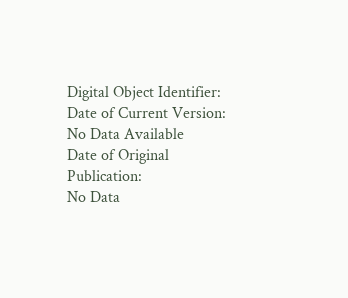Digital Object Identifier:
Date of Current Version:
No Data Available
Date of Original Publication:
No Data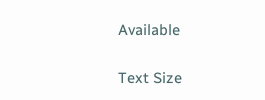Available

Text Size